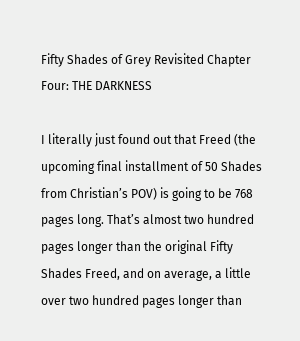Fifty Shades of Grey Revisited Chapter Four: THE DARKNESS

I literally just found out that Freed (the upcoming final installment of 50 Shades from Christian’s POV) is going to be 768 pages long. That’s almost two hundred pages longer than the original Fifty Shades Freed, and on average, a little over two hundred pages longer than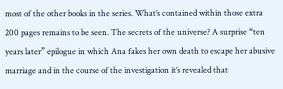most of the other books in the series. What’s contained within those extra 200 pages remains to be seen. The secrets of the universe? A surprise “ten years later” epilogue in which Ana fakes her own death to escape her abusive marriage and in the course of the investigation it’s revealed that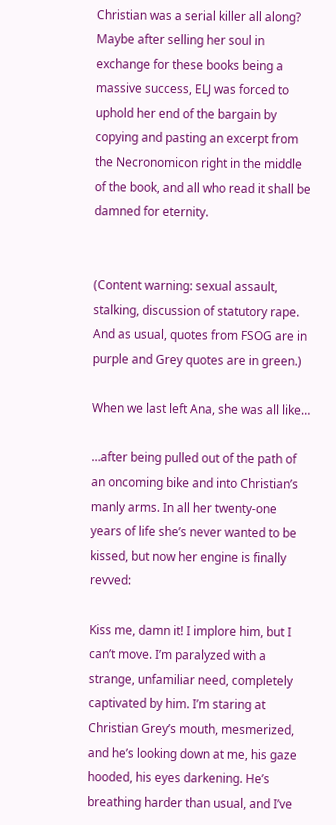Christian was a serial killer all along? Maybe after selling her soul in exchange for these books being a massive success, ELJ was forced to uphold her end of the bargain by copying and pasting an excerpt from the Necronomicon right in the middle of the book, and all who read it shall be damned for eternity.


(Content warning: sexual assault, stalking, discussion of statutory rape. And as usual, quotes from FSOG are in purple and Grey quotes are in green.)

When we last left Ana, she was all like…

…after being pulled out of the path of an oncoming bike and into Christian’s manly arms. In all her twenty-one years of life she’s never wanted to be kissed, but now her engine is finally revved:

Kiss me, damn it! I implore him, but I can’t move. I’m paralyzed with a strange, unfamiliar need, completely captivated by him. I’m staring at Christian Grey’s mouth, mesmerized, and he’s looking down at me, his gaze hooded, his eyes darkening. He’s breathing harder than usual, and I’ve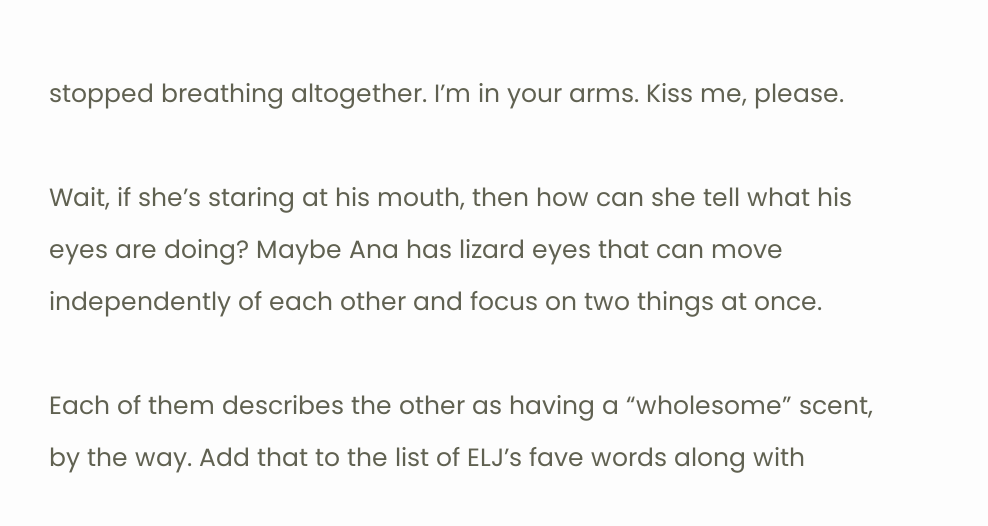stopped breathing altogether. I’m in your arms. Kiss me, please.

Wait, if she’s staring at his mouth, then how can she tell what his eyes are doing? Maybe Ana has lizard eyes that can move independently of each other and focus on two things at once.

Each of them describes the other as having a “wholesome” scent, by the way. Add that to the list of ELJ’s fave words along with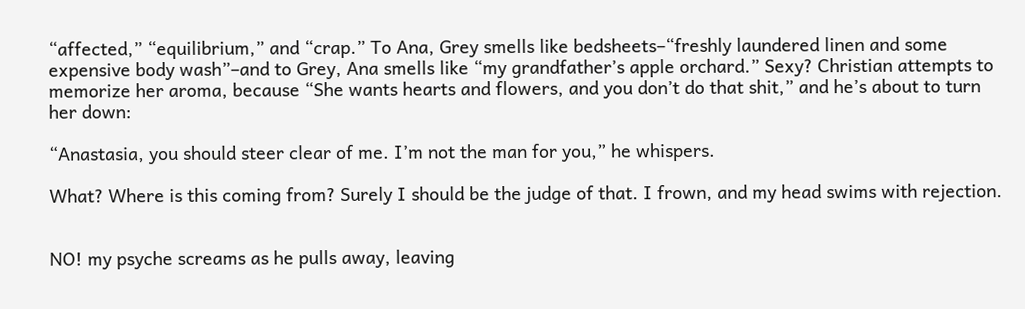“affected,” “equilibrium,” and “crap.” To Ana, Grey smells like bedsheets–“freshly laundered linen and some expensive body wash”–and to Grey, Ana smells like “my grandfather’s apple orchard.” Sexy? Christian attempts to memorize her aroma, because “She wants hearts and flowers, and you don’t do that shit,” and he’s about to turn her down:

“Anastasia, you should steer clear of me. I’m not the man for you,” he whispers.

What? Where is this coming from? Surely I should be the judge of that. I frown, and my head swims with rejection.


NO! my psyche screams as he pulls away, leaving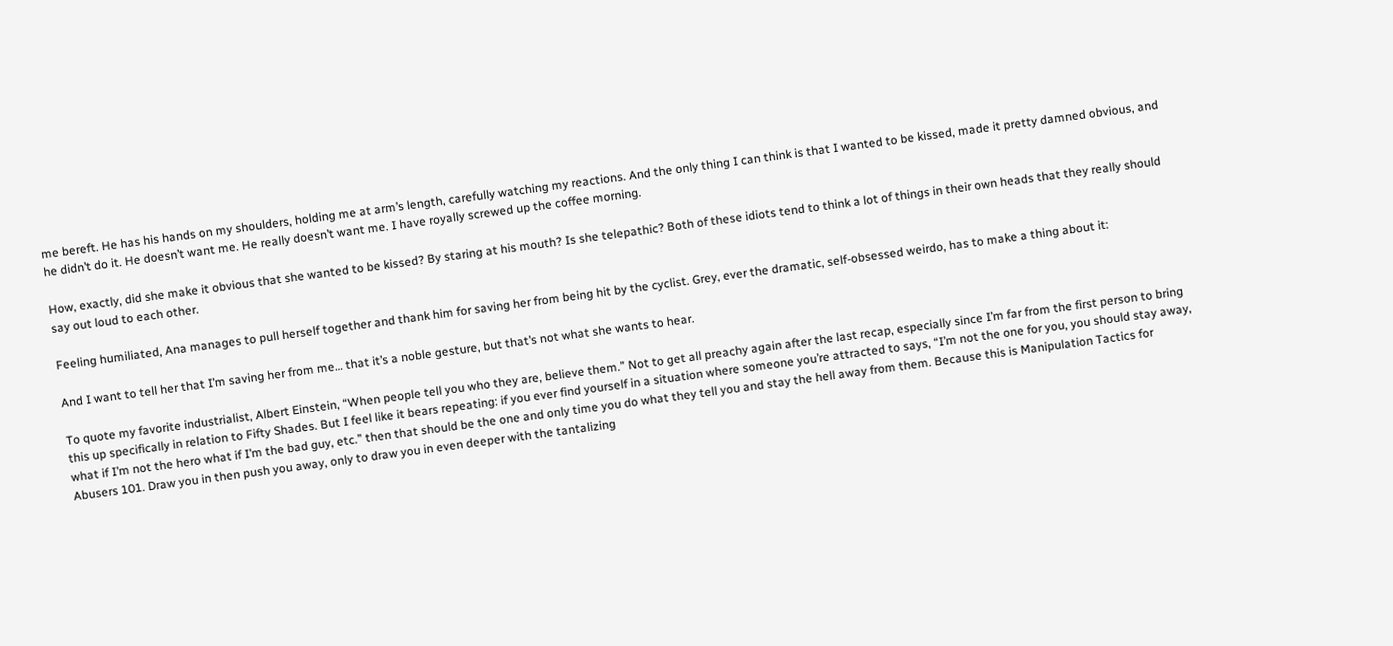me bereft. He has his hands on my shoulders, holding me at arm’s length, carefully watching my reactions. And the only thing I can think is that I wanted to be kissed, made it pretty damned obvious, and he didn’t do it. He doesn’t want me. He really doesn’t want me. I have royally screwed up the coffee morning.

How, exactly, did she make it obvious that she wanted to be kissed? By staring at his mouth? Is she telepathic? Both of these idiots tend to think a lot of things in their own heads that they really should say out loud to each other.

Feeling humiliated, Ana manages to pull herself together and thank him for saving her from being hit by the cyclist. Grey, ever the dramatic, self-obsessed weirdo, has to make a thing about it:

And I want to tell her that I’m saving her from me… that it’s a noble gesture, but that’s not what she wants to hear.

To quote my favorite industrialist, Albert Einstein, “When people tell you who they are, believe them.” Not to get all preachy again after the last recap, especially since I’m far from the first person to bring this up specifically in relation to Fifty Shades. But I feel like it bears repeating: if you ever find yourself in a situation where someone you’re attracted to says, “I’m not the one for you, you should stay away, what if I’m not the hero what if I’m the bad guy, etc.” then that should be the one and only time you do what they tell you and stay the hell away from them. Because this is Manipulation Tactics for Abusers 101. Draw you in then push you away, only to draw you in even deeper with the tantalizing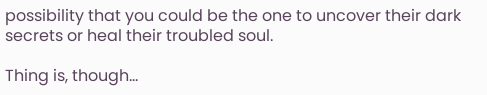possibility that you could be the one to uncover their dark secrets or heal their troubled soul.

Thing is, though…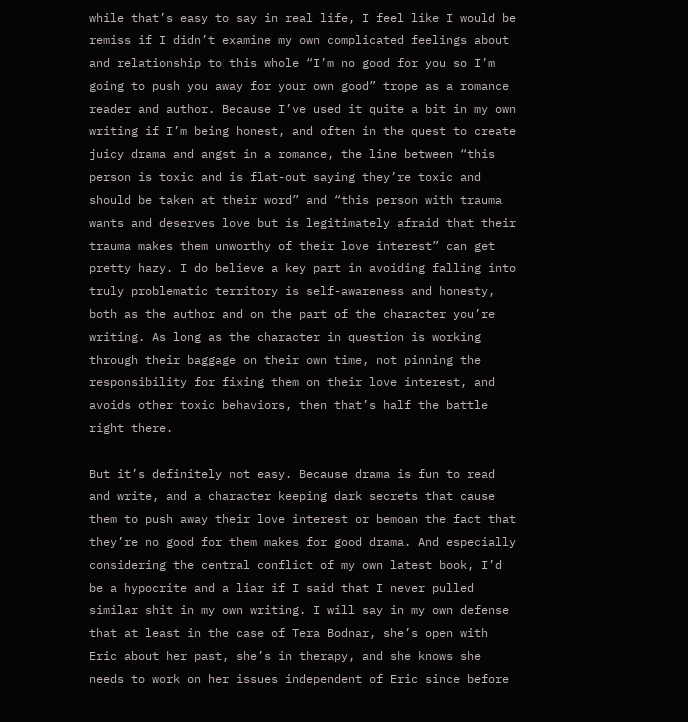while that’s easy to say in real life, I feel like I would be remiss if I didn’t examine my own complicated feelings about and relationship to this whole “I’m no good for you so I’m going to push you away for your own good” trope as a romance reader and author. Because I’ve used it quite a bit in my own writing if I’m being honest, and often in the quest to create juicy drama and angst in a romance, the line between “this person is toxic and is flat-out saying they’re toxic and should be taken at their word” and “this person with trauma wants and deserves love but is legitimately afraid that their trauma makes them unworthy of their love interest” can get pretty hazy. I do believe a key part in avoiding falling into truly problematic territory is self-awareness and honesty, both as the author and on the part of the character you’re writing. As long as the character in question is working through their baggage on their own time, not pinning the responsibility for fixing them on their love interest, and avoids other toxic behaviors, then that’s half the battle right there.

But it’s definitely not easy. Because drama is fun to read and write, and a character keeping dark secrets that cause them to push away their love interest or bemoan the fact that they’re no good for them makes for good drama. And especially considering the central conflict of my own latest book, I’d be a hypocrite and a liar if I said that I never pulled similar shit in my own writing. I will say in my own defense that at least in the case of Tera Bodnar, she’s open with Eric about her past, she’s in therapy, and she knows she needs to work on her issues independent of Eric since before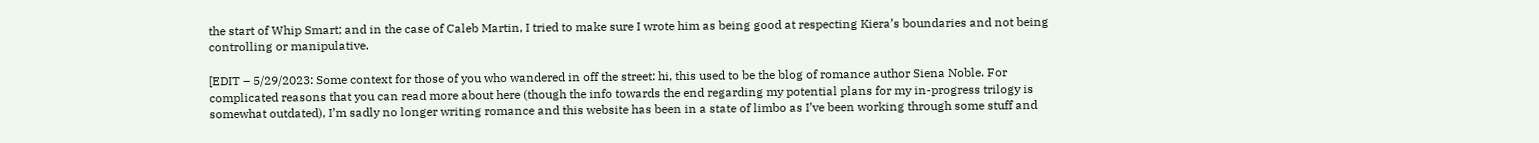the start of Whip Smart; and in the case of Caleb Martin, I tried to make sure I wrote him as being good at respecting Kiera’s boundaries and not being controlling or manipulative.

[EDIT – 5/29/2023: Some context for those of you who wandered in off the street: hi, this used to be the blog of romance author Siena Noble. For complicated reasons that you can read more about here (though the info towards the end regarding my potential plans for my in-progress trilogy is somewhat outdated), I’m sadly no longer writing romance and this website has been in a state of limbo as I’ve been working through some stuff and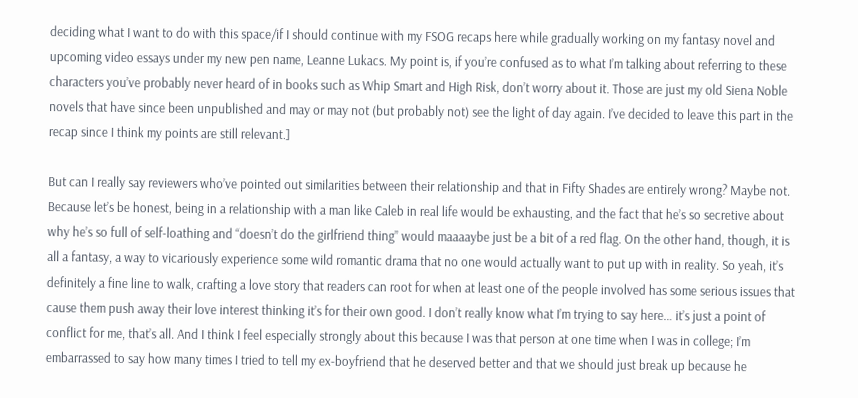deciding what I want to do with this space/if I should continue with my FSOG recaps here while gradually working on my fantasy novel and upcoming video essays under my new pen name, Leanne Lukacs. My point is, if you’re confused as to what I’m talking about referring to these characters you’ve probably never heard of in books such as Whip Smart and High Risk, don’t worry about it. Those are just my old Siena Noble novels that have since been unpublished and may or may not (but probably not) see the light of day again. I’ve decided to leave this part in the recap since I think my points are still relevant.]

But can I really say reviewers who’ve pointed out similarities between their relationship and that in Fifty Shades are entirely wrong? Maybe not. Because let’s be honest, being in a relationship with a man like Caleb in real life would be exhausting, and the fact that he’s so secretive about why he’s so full of self-loathing and “doesn’t do the girlfriend thing” would maaaaybe just be a bit of a red flag. On the other hand, though, it is all a fantasy, a way to vicariously experience some wild romantic drama that no one would actually want to put up with in reality. So yeah, it’s definitely a fine line to walk, crafting a love story that readers can root for when at least one of the people involved has some serious issues that cause them push away their love interest thinking it’s for their own good. I don’t really know what I’m trying to say here… it’s just a point of conflict for me, that’s all. And I think I feel especially strongly about this because I was that person at one time when I was in college; I’m embarrassed to say how many times I tried to tell my ex-boyfriend that he deserved better and that we should just break up because he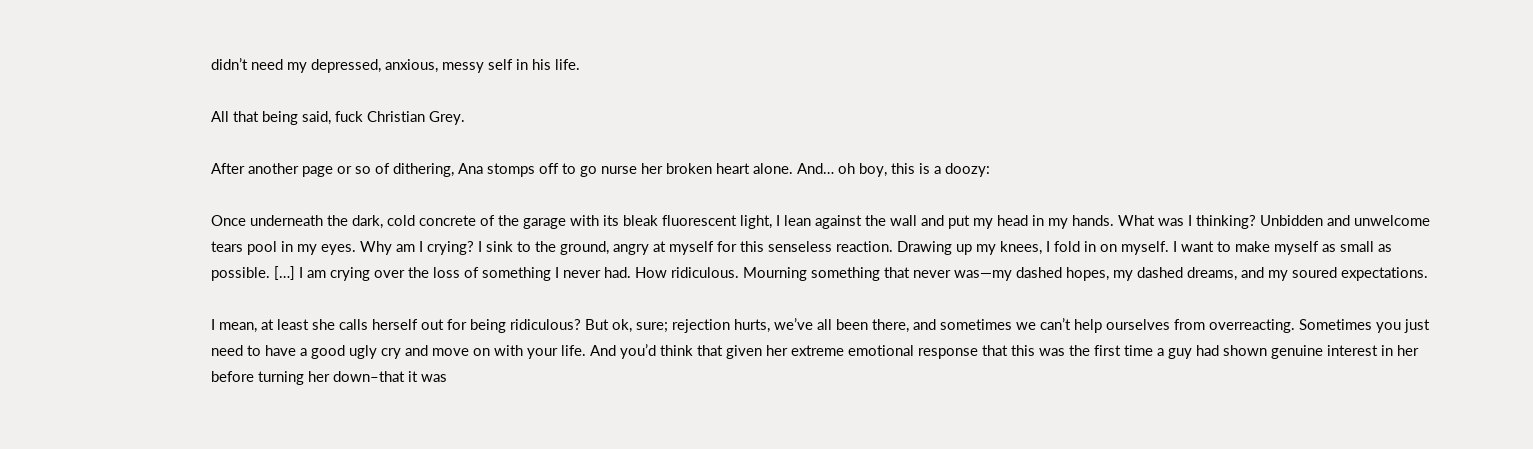didn’t need my depressed, anxious, messy self in his life.

All that being said, fuck Christian Grey.

After another page or so of dithering, Ana stomps off to go nurse her broken heart alone. And… oh boy, this is a doozy:

Once underneath the dark, cold concrete of the garage with its bleak fluorescent light, I lean against the wall and put my head in my hands. What was I thinking? Unbidden and unwelcome tears pool in my eyes. Why am I crying? I sink to the ground, angry at myself for this senseless reaction. Drawing up my knees, I fold in on myself. I want to make myself as small as possible. […] I am crying over the loss of something I never had. How ridiculous. Mourning something that never was—my dashed hopes, my dashed dreams, and my soured expectations.

I mean, at least she calls herself out for being ridiculous? But ok, sure; rejection hurts, we’ve all been there, and sometimes we can’t help ourselves from overreacting. Sometimes you just need to have a good ugly cry and move on with your life. And you’d think that given her extreme emotional response that this was the first time a guy had shown genuine interest in her before turning her down–that it was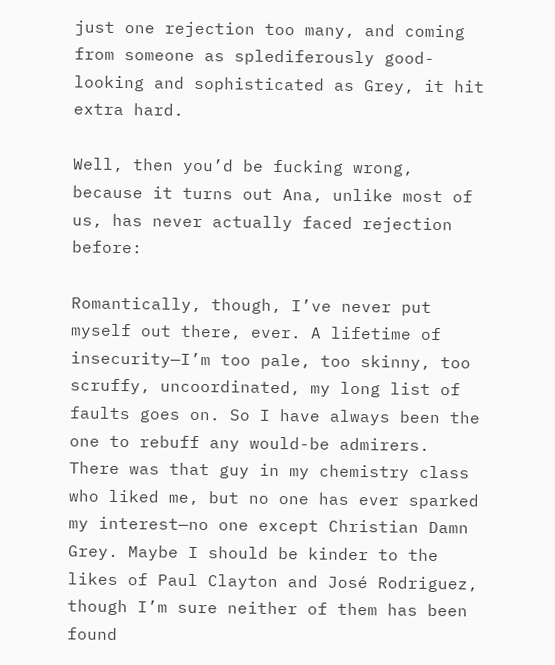just one rejection too many, and coming from someone as splediferously good-looking and sophisticated as Grey, it hit extra hard.

Well, then you’d be fucking wrong, because it turns out Ana, unlike most of us, has never actually faced rejection before:

Romantically, though, I’ve never put myself out there, ever. A lifetime of insecurity—I’m too pale, too skinny, too scruffy, uncoordinated, my long list of faults goes on. So I have always been the one to rebuff any would-be admirers. There was that guy in my chemistry class who liked me, but no one has ever sparked my interest—no one except Christian Damn Grey. Maybe I should be kinder to the likes of Paul Clayton and José Rodriguez, though I’m sure neither of them has been found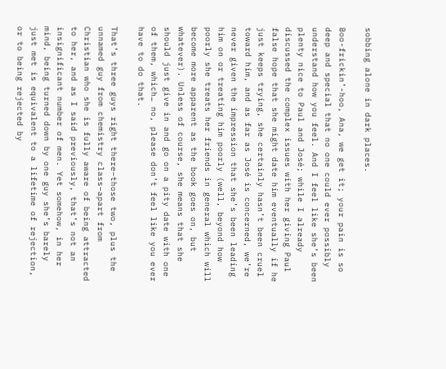sobbing alone in dark places.

Boo-frickin’-hoo, Ana, we get it; your pain is so deep and special that no one could ever possibly understand how you feel. And I feel like she’s been plenty nice to Paul and José; while I already discussed the complex issues with her giving Paul false hope that she might date him eventually if he just keeps trying, she certainly hasn’t been cruel toward him, and as far as José is concerned, we’re never given the impression that she’s been leading him on or treating him poorly (well, beyond how poorly she treats her friends in general which will become more apparent as the book goes on, but whatever). Unless of course, she means that she should just give in and go on a pity date with one of them, which… no, please don’t feel like you ever have to do that.

That’s three guys right there–those two, plus the unnamed guy from chemistry class–apart from Christian who she is fully aware of being attracted to her, and as I said previously, that’s not an insignificant number of men. Yet somehow, in her mind, being turned down by one guy she’s barely just met is equivalent to a lifetime of rejection, or to being rejected by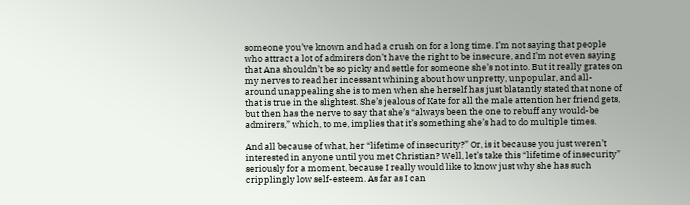someone you’ve known and had a crush on for a long time. I’m not saying that people who attract a lot of admirers don’t have the right to be insecure, and I’m not even saying that Ana shouldn’t be so picky and settle for someone she’s not into. But it really grates on my nerves to read her incessant whining about how unpretty, unpopular, and all-around unappealing she is to men when she herself has just blatantly stated that none of that is true in the slightest. She’s jealous of Kate for all the male attention her friend gets, but then has the nerve to say that she’s “always been the one to rebuff any would-be admirers,” which, to me, implies that it’s something she’s had to do multiple times.

And all because of what, her “lifetime of insecurity?” Or, is it because you just weren’t interested in anyone until you met Christian? Well, let’s take this “lifetime of insecurity” seriously for a moment, because I really would like to know just why she has such cripplingly low self-esteem. As far as I can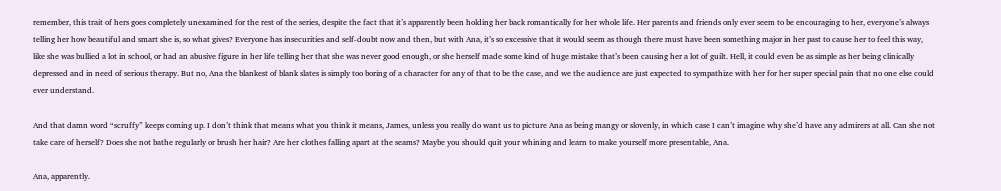remember, this trait of hers goes completely unexamined for the rest of the series, despite the fact that it’s apparently been holding her back romantically for her whole life. Her parents and friends only ever seem to be encouraging to her, everyone’s always telling her how beautiful and smart she is, so what gives? Everyone has insecurities and self-doubt now and then, but with Ana, it’s so excessive that it would seem as though there must have been something major in her past to cause her to feel this way, like she was bullied a lot in school, or had an abusive figure in her life telling her that she was never good enough, or she herself made some kind of huge mistake that’s been causing her a lot of guilt. Hell, it could even be as simple as her being clinically depressed and in need of serious therapy. But no, Ana the blankest of blank slates is simply too boring of a character for any of that to be the case, and we the audience are just expected to sympathize with her for her super special pain that no one else could ever understand.

And that damn word “scruffy” keeps coming up. I don’t think that means what you think it means, James, unless you really do want us to picture Ana as being mangy or slovenly, in which case I can’t imagine why she’d have any admirers at all. Can she not take care of herself? Does she not bathe regularly or brush her hair? Are her clothes falling apart at the seams? Maybe you should quit your whining and learn to make yourself more presentable, Ana.

Ana, apparently.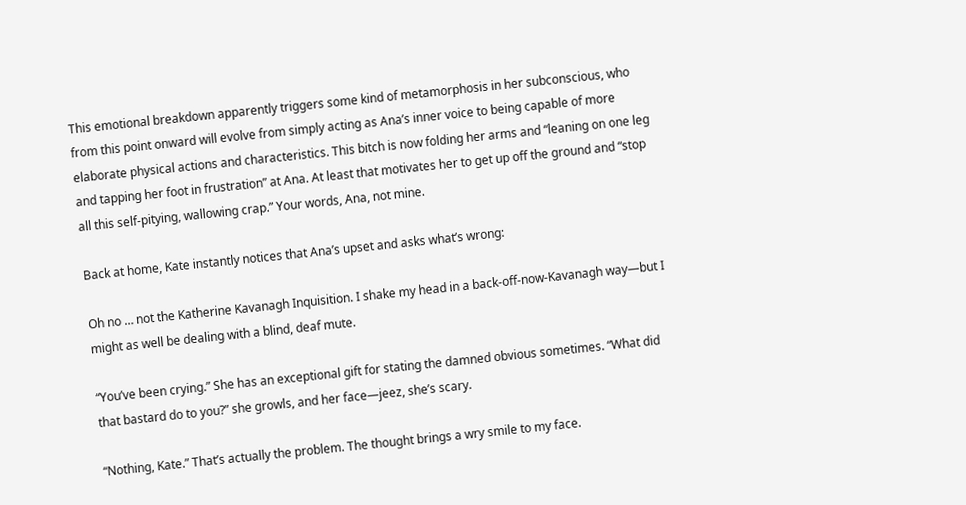This emotional breakdown apparently triggers some kind of metamorphosis in her subconscious, who from this point onward will evolve from simply acting as Ana’s inner voice to being capable of more elaborate physical actions and characteristics. This bitch is now folding her arms and “leaning on one leg and tapping her foot in frustration” at Ana. At least that motivates her to get up off the ground and “stop all this self-pitying, wallowing crap.” Your words, Ana, not mine.

Back at home, Kate instantly notices that Ana’s upset and asks what’s wrong:

Oh no … not the Katherine Kavanagh Inquisition. I shake my head in a back-off-now-Kavanagh way—but I might as well be dealing with a blind, deaf mute.

“You’ve been crying.” She has an exceptional gift for stating the damned obvious sometimes. “What did that bastard do to you?” she growls, and her face—jeez, she’s scary.

“Nothing, Kate.” That’s actually the problem. The thought brings a wry smile to my face.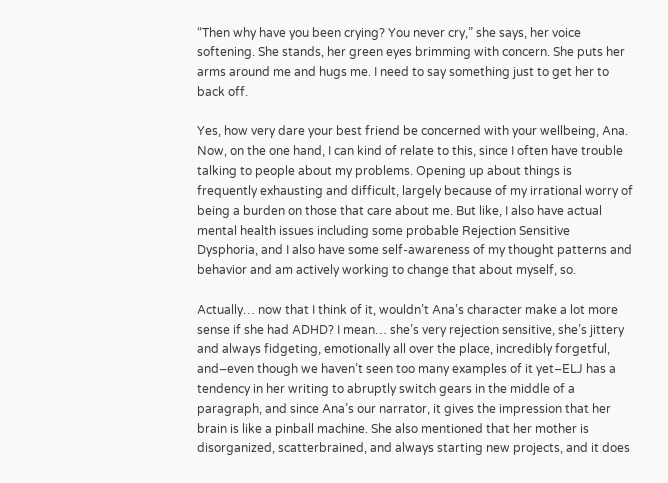“Then why have you been crying? You never cry,” she says, her voice softening. She stands, her green eyes brimming with concern. She puts her arms around me and hugs me. I need to say something just to get her to back off.

Yes, how very dare your best friend be concerned with your wellbeing, Ana. Now, on the one hand, I can kind of relate to this, since I often have trouble talking to people about my problems. Opening up about things is frequently exhausting and difficult, largely because of my irrational worry of being a burden on those that care about me. But like, I also have actual mental health issues including some probable Rejection Sensitive Dysphoria, and I also have some self-awareness of my thought patterns and behavior and am actively working to change that about myself, so.

Actually… now that I think of it, wouldn’t Ana’s character make a lot more sense if she had ADHD? I mean… she’s very rejection sensitive, she’s jittery and always fidgeting, emotionally all over the place, incredibly forgetful, and–even though we haven’t seen too many examples of it yet–ELJ has a tendency in her writing to abruptly switch gears in the middle of a paragraph, and since Ana’s our narrator, it gives the impression that her brain is like a pinball machine. She also mentioned that her mother is disorganized, scatterbrained, and always starting new projects, and it does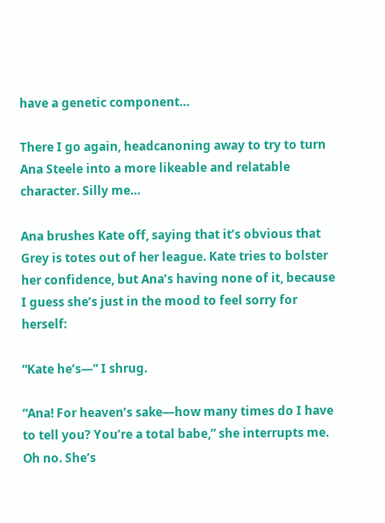have a genetic component…

There I go again, headcanoning away to try to turn Ana Steele into a more likeable and relatable character. Silly me…

Ana brushes Kate off, saying that it’s obvious that Grey is totes out of her league. Kate tries to bolster her confidence, but Ana’s having none of it, because I guess she’s just in the mood to feel sorry for herself:

“Kate he’s—” I shrug.

“Ana! For heaven’s sake—how many times do I have to tell you? You’re a total babe,” she interrupts me. Oh no. She’s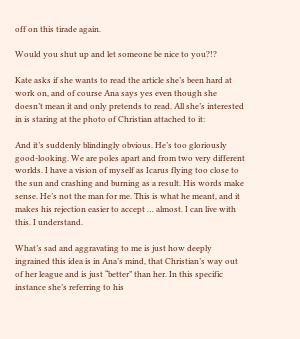off on this tirade again.

Would you shut up and let someone be nice to you?!?

Kate asks if she wants to read the article she’s been hard at work on, and of course Ana says yes even though she doesn’t mean it and only pretends to read. All she’s interested in is staring at the photo of Christian attached to it:

And it’s suddenly blindingly obvious. He’s too gloriously good-looking. We are poles apart and from two very different worlds. I have a vision of myself as Icarus flying too close to the sun and crashing and burning as a result. His words make sense. He’s not the man for me. This is what he meant, and it makes his rejection easier to accept … almost. I can live with this. I understand.

What’s sad and aggravating to me is just how deeply ingrained this idea is in Ana’s mind, that Christian’s way out of her league and is just “better” than her. In this specific instance she’s referring to his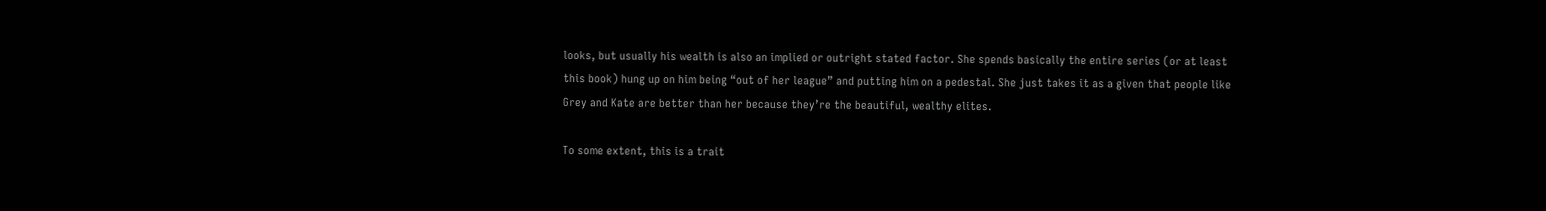looks, but usually his wealth is also an implied or outright stated factor. She spends basically the entire series (or at least this book) hung up on him being “out of her league” and putting him on a pedestal. She just takes it as a given that people like Grey and Kate are better than her because they’re the beautiful, wealthy elites.

To some extent, this is a trait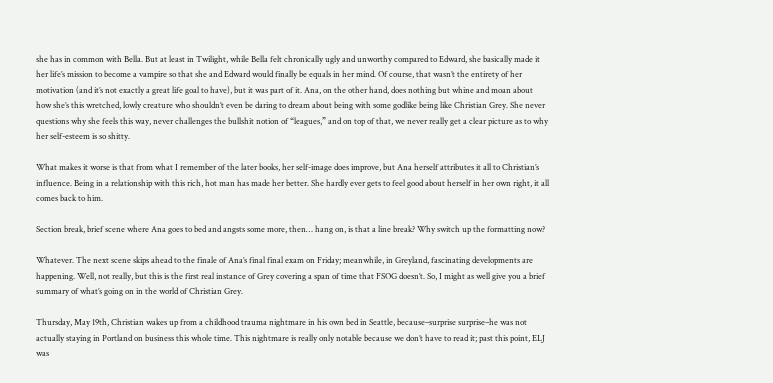she has in common with Bella. But at least in Twilight, while Bella felt chronically ugly and unworthy compared to Edward, she basically made it her life’s mission to become a vampire so that she and Edward would finally be equals in her mind. Of course, that wasn’t the entirety of her motivation (and it’s not exactly a great life goal to have), but it was part of it. Ana, on the other hand, does nothing but whine and moan about how she’s this wretched, lowly creature who shouldn’t even be daring to dream about being with some godlike being like Christian Grey. She never questions why she feels this way, never challenges the bullshit notion of “leagues,” and on top of that, we never really get a clear picture as to why her self-esteem is so shitty.

What makes it worse is that from what I remember of the later books, her self-image does improve, but Ana herself attributes it all to Christian’s influence. Being in a relationship with this rich, hot man has made her better. She hardly ever gets to feel good about herself in her own right, it all comes back to him.

Section break, brief scene where Ana goes to bed and angsts some more, then… hang on, is that a line break? Why switch up the formatting now?

Whatever. The next scene skips ahead to the finale of Ana’s final final exam on Friday; meanwhile, in Greyland, fascinating developments are happening. Well, not really, but this is the first real instance of Grey covering a span of time that FSOG doesn’t. So, I might as well give you a brief summary of what’s going on in the world of Christian Grey.

Thursday, May 19th, Christian wakes up from a childhood trauma nightmare in his own bed in Seattle, because–surprise surprise–he was not actually staying in Portland on business this whole time. This nightmare is really only notable because we don’t have to read it; past this point, ELJ was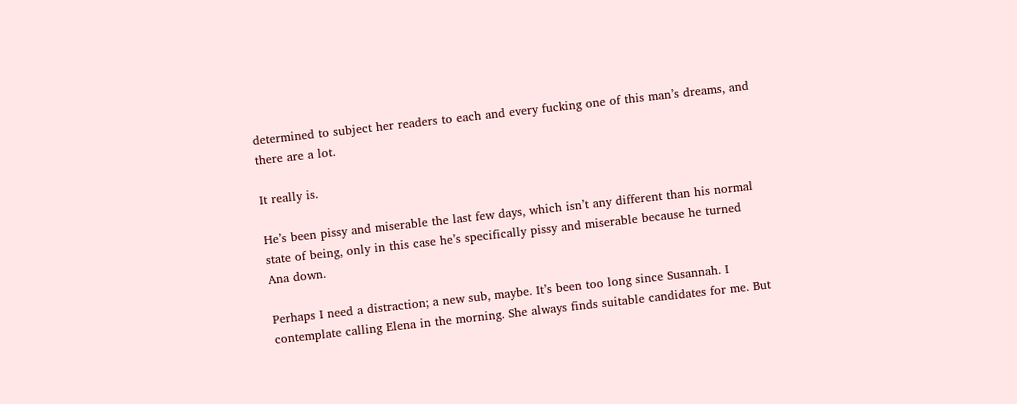determined to subject her readers to each and every fucking one of this man’s dreams, and there are a lot.

It really is.

He’s been pissy and miserable the last few days, which isn’t any different than his normal state of being, only in this case he’s specifically pissy and miserable because he turned Ana down.

Perhaps I need a distraction; a new sub, maybe. It’s been too long since Susannah. I contemplate calling Elena in the morning. She always finds suitable candidates for me. But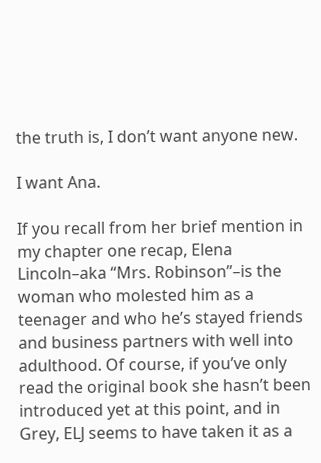the truth is, I don’t want anyone new.

I want Ana.

If you recall from her brief mention in my chapter one recap, Elena Lincoln–aka “Mrs. Robinson”–is the woman who molested him as a teenager and who he’s stayed friends and business partners with well into adulthood. Of course, if you’ve only read the original book she hasn’t been introduced yet at this point, and in Grey, ELJ seems to have taken it as a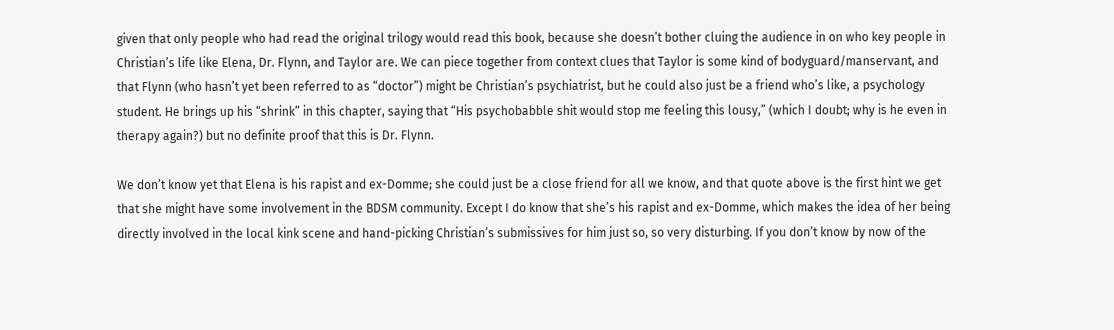given that only people who had read the original trilogy would read this book, because she doesn’t bother cluing the audience in on who key people in Christian’s life like Elena, Dr. Flynn, and Taylor are. We can piece together from context clues that Taylor is some kind of bodyguard/manservant, and that Flynn (who hasn’t yet been referred to as “doctor”) might be Christian’s psychiatrist, but he could also just be a friend who’s like, a psychology student. He brings up his “shrink” in this chapter, saying that “His psychobabble shit would stop me feeling this lousy,” (which I doubt; why is he even in therapy again?) but no definite proof that this is Dr. Flynn.

We don’t know yet that Elena is his rapist and ex-Domme; she could just be a close friend for all we know, and that quote above is the first hint we get that she might have some involvement in the BDSM community. Except I do know that she’s his rapist and ex-Domme, which makes the idea of her being directly involved in the local kink scene and hand-picking Christian’s submissives for him just so, so very disturbing. If you don’t know by now of the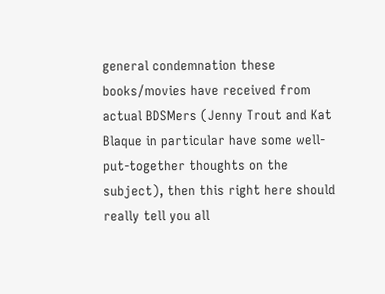general condemnation these books/movies have received from actual BDSMers (Jenny Trout and Kat Blaque in particular have some well-put-together thoughts on the subject), then this right here should really tell you all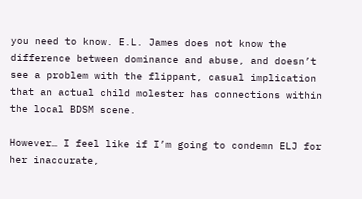you need to know. E.L. James does not know the difference between dominance and abuse, and doesn’t see a problem with the flippant, casual implication that an actual child molester has connections within the local BDSM scene.

However… I feel like if I’m going to condemn ELJ for her inaccurate,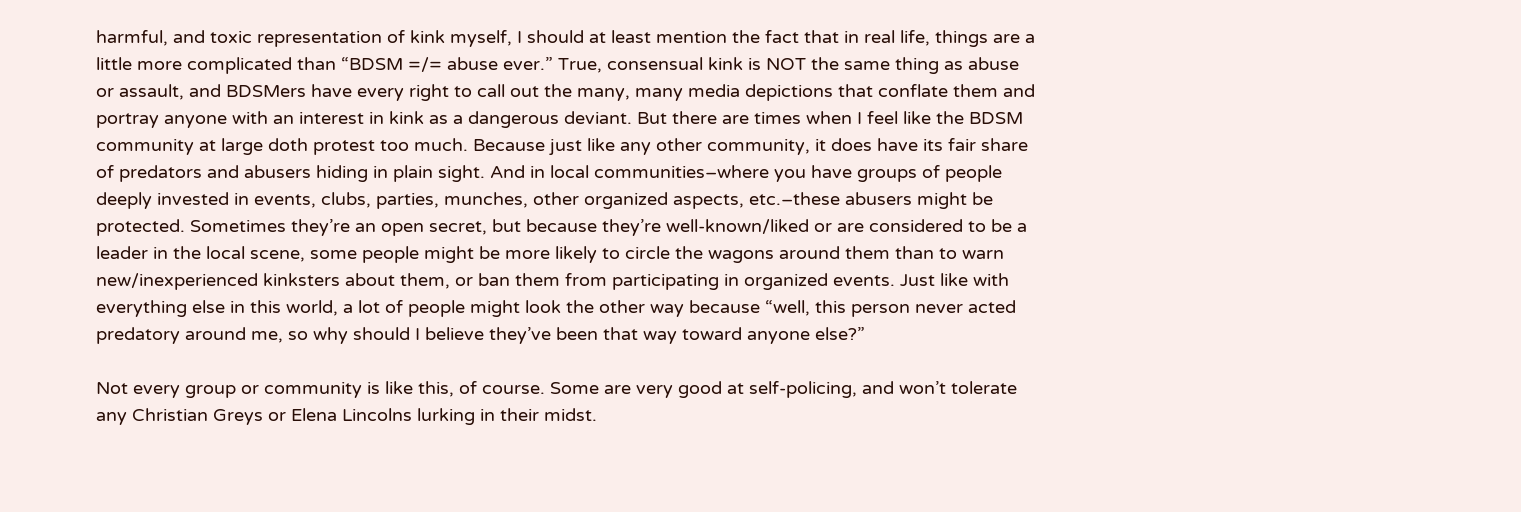harmful, and toxic representation of kink myself, I should at least mention the fact that in real life, things are a little more complicated than “BDSM =/= abuse ever.” True, consensual kink is NOT the same thing as abuse or assault, and BDSMers have every right to call out the many, many media depictions that conflate them and portray anyone with an interest in kink as a dangerous deviant. But there are times when I feel like the BDSM community at large doth protest too much. Because just like any other community, it does have its fair share of predators and abusers hiding in plain sight. And in local communities–where you have groups of people deeply invested in events, clubs, parties, munches, other organized aspects, etc.–these abusers might be protected. Sometimes they’re an open secret, but because they’re well-known/liked or are considered to be a leader in the local scene, some people might be more likely to circle the wagons around them than to warn new/inexperienced kinksters about them, or ban them from participating in organized events. Just like with everything else in this world, a lot of people might look the other way because “well, this person never acted predatory around me, so why should I believe they’ve been that way toward anyone else?”

Not every group or community is like this, of course. Some are very good at self-policing, and won’t tolerate any Christian Greys or Elena Lincolns lurking in their midst.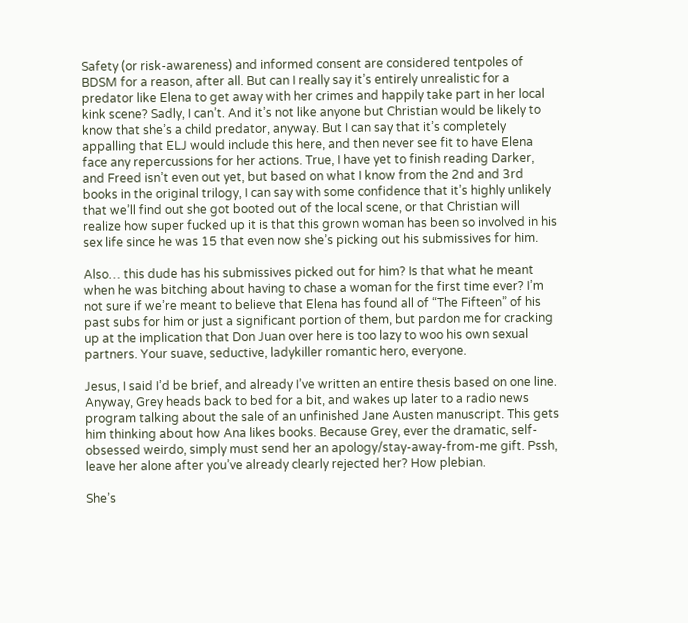Safety (or risk-awareness) and informed consent are considered tentpoles of BDSM for a reason, after all. But can I really say it’s entirely unrealistic for a predator like Elena to get away with her crimes and happily take part in her local kink scene? Sadly, I can’t. And it’s not like anyone but Christian would be likely to know that she’s a child predator, anyway. But I can say that it’s completely appalling that ELJ would include this here, and then never see fit to have Elena face any repercussions for her actions. True, I have yet to finish reading Darker, and Freed isn’t even out yet, but based on what I know from the 2nd and 3rd books in the original trilogy, I can say with some confidence that it’s highly unlikely that we’ll find out she got booted out of the local scene, or that Christian will realize how super fucked up it is that this grown woman has been so involved in his sex life since he was 15 that even now she’s picking out his submissives for him.

Also… this dude has his submissives picked out for him? Is that what he meant when he was bitching about having to chase a woman for the first time ever? I’m not sure if we’re meant to believe that Elena has found all of “The Fifteen” of his past subs for him or just a significant portion of them, but pardon me for cracking up at the implication that Don Juan over here is too lazy to woo his own sexual partners. Your suave, seductive, ladykiller romantic hero, everyone.

Jesus, I said I’d be brief, and already I’ve written an entire thesis based on one line. Anyway, Grey heads back to bed for a bit, and wakes up later to a radio news program talking about the sale of an unfinished Jane Austen manuscript. This gets him thinking about how Ana likes books. Because Grey, ever the dramatic, self-obsessed weirdo, simply must send her an apology/stay-away-from-me gift. Pssh, leave her alone after you’ve already clearly rejected her? How plebian.

She’s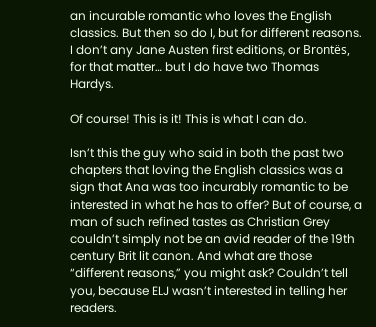an incurable romantic who loves the English classics. But then so do I, but for different reasons. I don’t any Jane Austen first editions, or Brontës, for that matter… but I do have two Thomas Hardys.

Of course! This is it! This is what I can do.

Isn’t this the guy who said in both the past two chapters that loving the English classics was a sign that Ana was too incurably romantic to be interested in what he has to offer? But of course, a man of such refined tastes as Christian Grey couldn’t simply not be an avid reader of the 19th century Brit lit canon. And what are those “different reasons,” you might ask? Couldn’t tell you, because ELJ wasn’t interested in telling her readers.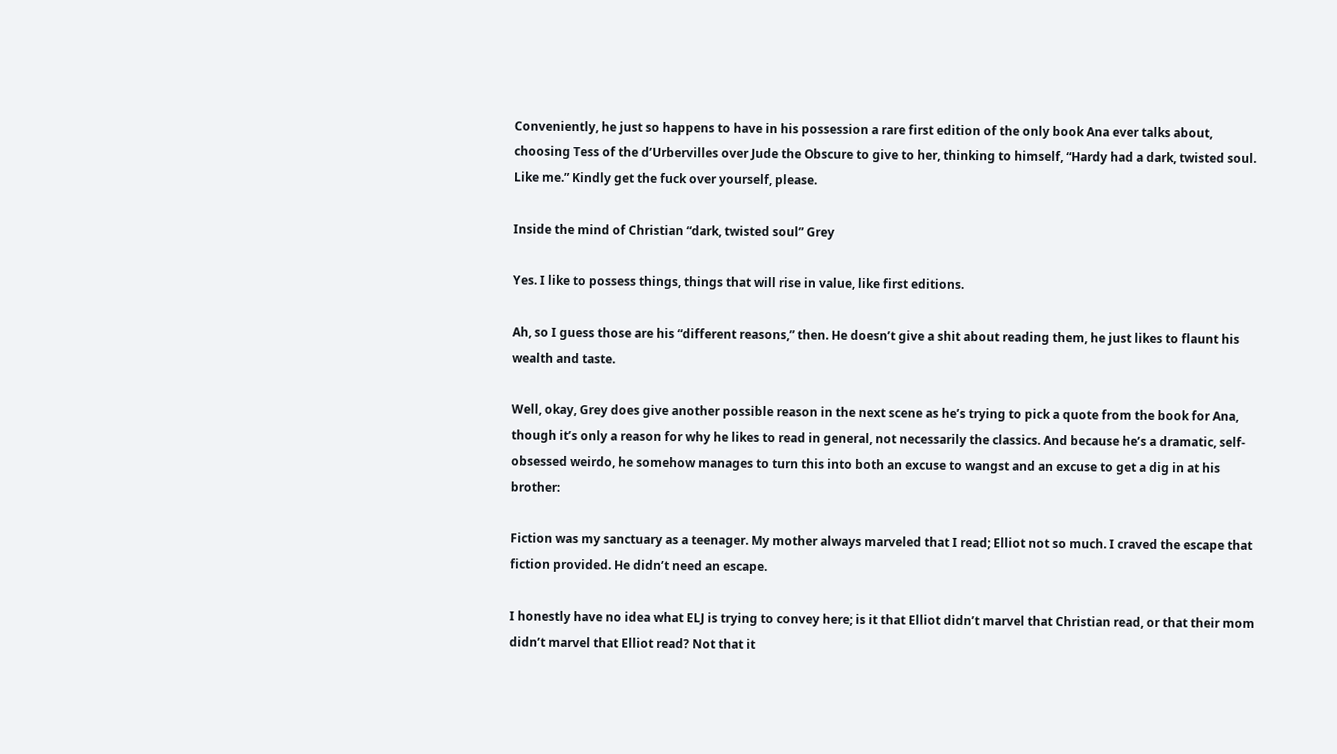Conveniently, he just so happens to have in his possession a rare first edition of the only book Ana ever talks about, choosing Tess of the d’Urbervilles over Jude the Obscure to give to her, thinking to himself, “Hardy had a dark, twisted soul. Like me.” Kindly get the fuck over yourself, please.

Inside the mind of Christian “dark, twisted soul” Grey

Yes. I like to possess things, things that will rise in value, like first editions.

Ah, so I guess those are his “different reasons,” then. He doesn’t give a shit about reading them, he just likes to flaunt his wealth and taste.

Well, okay, Grey does give another possible reason in the next scene as he’s trying to pick a quote from the book for Ana, though it’s only a reason for why he likes to read in general, not necessarily the classics. And because he’s a dramatic, self-obsessed weirdo, he somehow manages to turn this into both an excuse to wangst and an excuse to get a dig in at his brother:

Fiction was my sanctuary as a teenager. My mother always marveled that I read; Elliot not so much. I craved the escape that fiction provided. He didn’t need an escape.

I honestly have no idea what ELJ is trying to convey here; is it that Elliot didn’t marvel that Christian read, or that their mom didn’t marvel that Elliot read? Not that it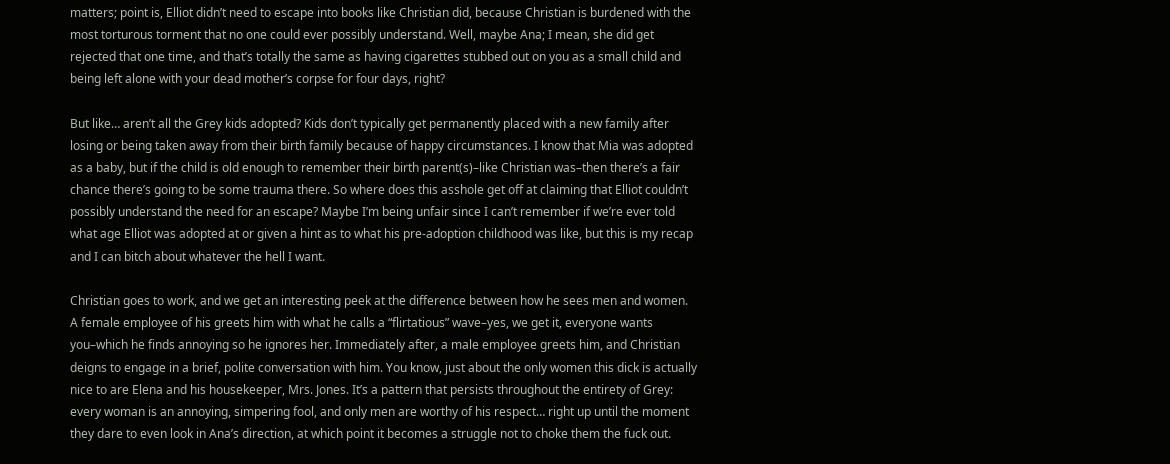matters; point is, Elliot didn’t need to escape into books like Christian did, because Christian is burdened with the most torturous torment that no one could ever possibly understand. Well, maybe Ana; I mean, she did get rejected that one time, and that’s totally the same as having cigarettes stubbed out on you as a small child and being left alone with your dead mother’s corpse for four days, right?

But like… aren’t all the Grey kids adopted? Kids don’t typically get permanently placed with a new family after losing or being taken away from their birth family because of happy circumstances. I know that Mia was adopted as a baby, but if the child is old enough to remember their birth parent(s)–like Christian was–then there’s a fair chance there’s going to be some trauma there. So where does this asshole get off at claiming that Elliot couldn’t possibly understand the need for an escape? Maybe I’m being unfair since I can’t remember if we’re ever told what age Elliot was adopted at or given a hint as to what his pre-adoption childhood was like, but this is my recap and I can bitch about whatever the hell I want.

Christian goes to work, and we get an interesting peek at the difference between how he sees men and women. A female employee of his greets him with what he calls a “flirtatious” wave–yes, we get it, everyone wants you–which he finds annoying so he ignores her. Immediately after, a male employee greets him, and Christian deigns to engage in a brief, polite conversation with him. You know, just about the only women this dick is actually nice to are Elena and his housekeeper, Mrs. Jones. It’s a pattern that persists throughout the entirety of Grey: every woman is an annoying, simpering fool, and only men are worthy of his respect… right up until the moment they dare to even look in Ana’s direction, at which point it becomes a struggle not to choke them the fuck out.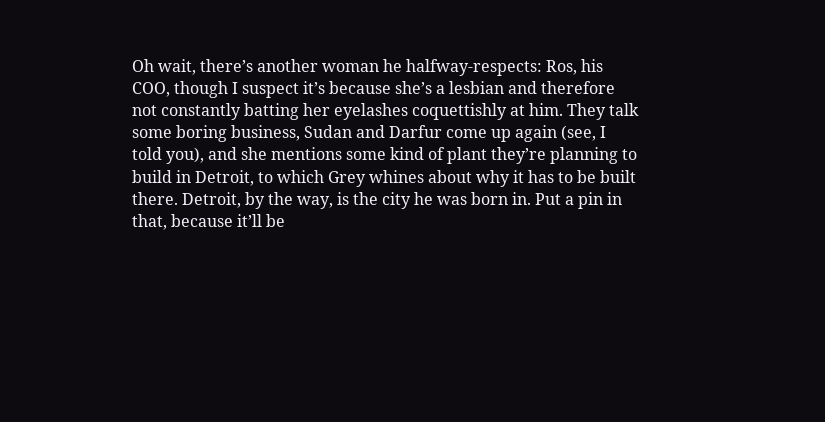Oh wait, there’s another woman he halfway-respects: Ros, his COO, though I suspect it’s because she’s a lesbian and therefore not constantly batting her eyelashes coquettishly at him. They talk some boring business, Sudan and Darfur come up again (see, I told you), and she mentions some kind of plant they’re planning to build in Detroit, to which Grey whines about why it has to be built there. Detroit, by the way, is the city he was born in. Put a pin in that, because it’ll be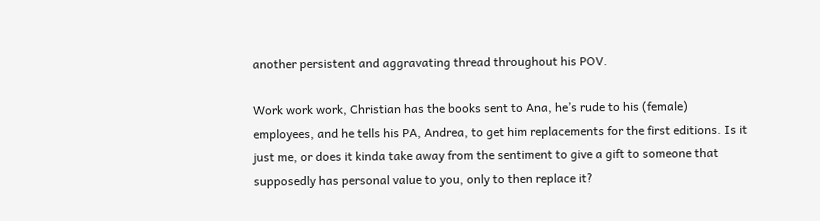another persistent and aggravating thread throughout his POV.

Work work work, Christian has the books sent to Ana, he’s rude to his (female) employees, and he tells his PA, Andrea, to get him replacements for the first editions. Is it just me, or does it kinda take away from the sentiment to give a gift to someone that supposedly has personal value to you, only to then replace it?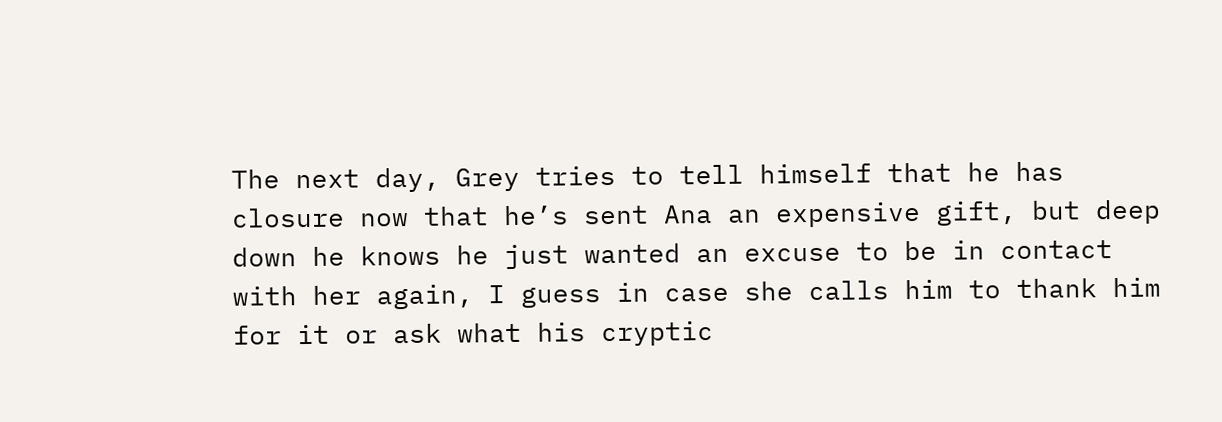The next day, Grey tries to tell himself that he has closure now that he’s sent Ana an expensive gift, but deep down he knows he just wanted an excuse to be in contact with her again, I guess in case she calls him to thank him for it or ask what his cryptic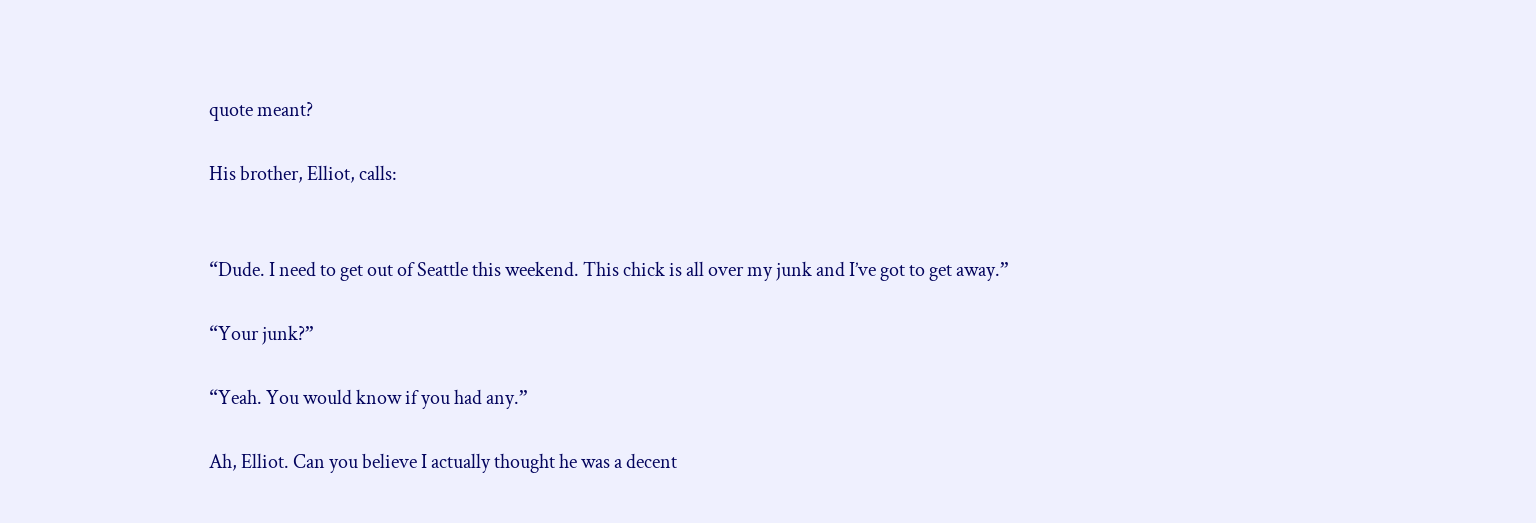quote meant?

His brother, Elliot, calls:


“Dude. I need to get out of Seattle this weekend. This chick is all over my junk and I’ve got to get away.”

“Your junk?”

“Yeah. You would know if you had any.”

Ah, Elliot. Can you believe I actually thought he was a decent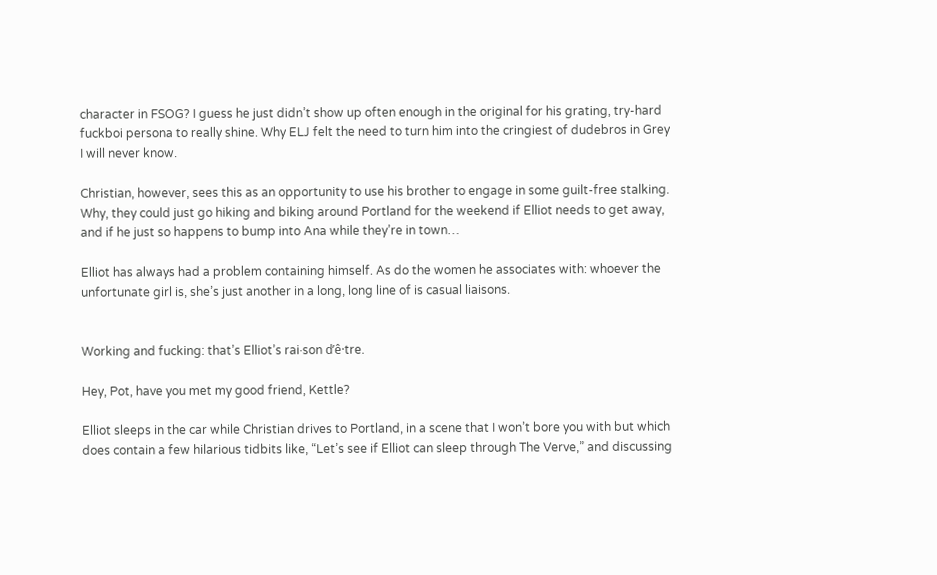character in FSOG? I guess he just didn’t show up often enough in the original for his grating, try-hard fuckboi persona to really shine. Why ELJ felt the need to turn him into the cringiest of dudebros in Grey I will never know.

Christian, however, sees this as an opportunity to use his brother to engage in some guilt-free stalking. Why, they could just go hiking and biking around Portland for the weekend if Elliot needs to get away, and if he just so happens to bump into Ana while they’re in town…

Elliot has always had a problem containing himself. As do the women he associates with: whoever the unfortunate girl is, she’s just another in a long, long line of is casual liaisons.


Working and fucking: that’s Elliot’s rai·son d’ê·tre.

Hey, Pot, have you met my good friend, Kettle?

Elliot sleeps in the car while Christian drives to Portland, in a scene that I won’t bore you with but which does contain a few hilarious tidbits like, “Let’s see if Elliot can sleep through The Verve,” and discussing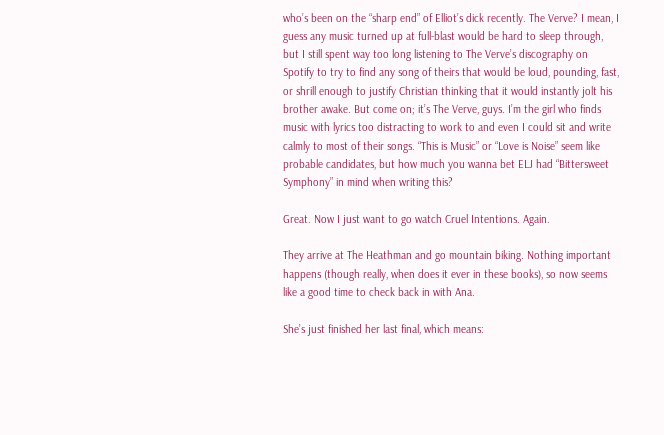who’s been on the “sharp end” of Elliot’s dick recently. The Verve? I mean, I guess any music turned up at full-blast would be hard to sleep through, but I still spent way too long listening to The Verve’s discography on Spotify to try to find any song of theirs that would be loud, pounding, fast, or shrill enough to justify Christian thinking that it would instantly jolt his brother awake. But come on; it’s The Verve, guys. I’m the girl who finds music with lyrics too distracting to work to and even I could sit and write calmly to most of their songs. “This is Music” or “Love is Noise” seem like probable candidates, but how much you wanna bet ELJ had “Bittersweet Symphony” in mind when writing this?

Great. Now I just want to go watch Cruel Intentions. Again.

They arrive at The Heathman and go mountain biking. Nothing important happens (though really, when does it ever in these books), so now seems like a good time to check back in with Ana.

She’s just finished her last final, which means: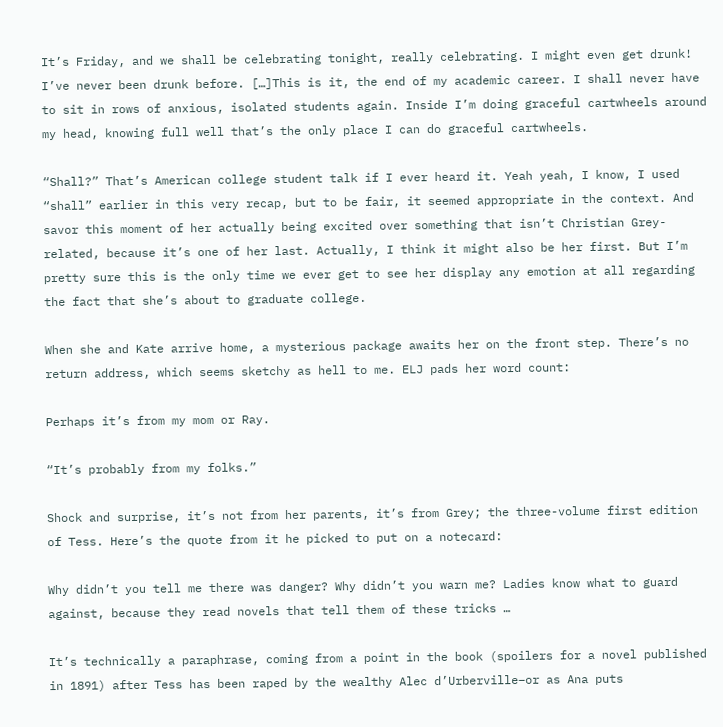It’s Friday, and we shall be celebrating tonight, really celebrating. I might even get drunk! I’ve never been drunk before. […]This is it, the end of my academic career. I shall never have to sit in rows of anxious, isolated students again. Inside I’m doing graceful cartwheels around my head, knowing full well that’s the only place I can do graceful cartwheels.

“Shall?” That’s American college student talk if I ever heard it. Yeah yeah, I know, I used “shall” earlier in this very recap, but to be fair, it seemed appropriate in the context. And savor this moment of her actually being excited over something that isn’t Christian Grey-related, because it’s one of her last. Actually, I think it might also be her first. But I’m pretty sure this is the only time we ever get to see her display any emotion at all regarding the fact that she’s about to graduate college.

When she and Kate arrive home, a mysterious package awaits her on the front step. There’s no return address, which seems sketchy as hell to me. ELJ pads her word count:

Perhaps it’s from my mom or Ray.

“It’s probably from my folks.”

Shock and surprise, it’s not from her parents, it’s from Grey; the three-volume first edition of Tess. Here’s the quote from it he picked to put on a notecard:

Why didn’t you tell me there was danger? Why didn’t you warn me? Ladies know what to guard against, because they read novels that tell them of these tricks …

It’s technically a paraphrase, coming from a point in the book (spoilers for a novel published in 1891) after Tess has been raped by the wealthy Alec d’Urberville–or as Ana puts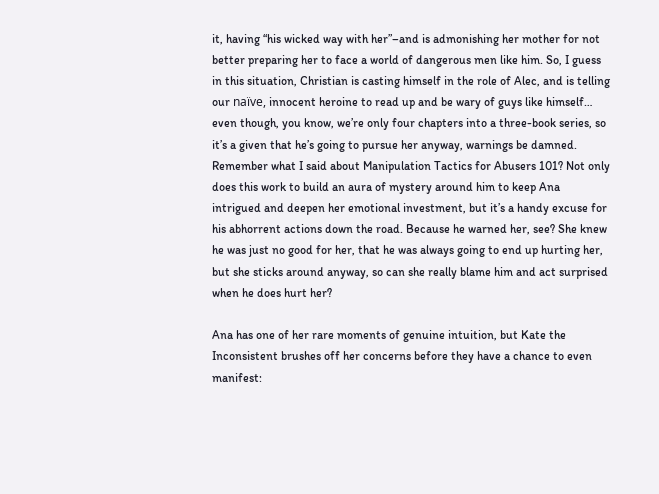it, having “his wicked way with her”–and is admonishing her mother for not better preparing her to face a world of dangerous men like him. So, I guess in this situation, Christian is casting himself in the role of Alec, and is telling our naïve, innocent heroine to read up and be wary of guys like himself… even though, you know, we’re only four chapters into a three-book series, so it’s a given that he’s going to pursue her anyway, warnings be damned. Remember what I said about Manipulation Tactics for Abusers 101? Not only does this work to build an aura of mystery around him to keep Ana intrigued and deepen her emotional investment, but it’s a handy excuse for his abhorrent actions down the road. Because he warned her, see? She knew he was just no good for her, that he was always going to end up hurting her, but she sticks around anyway, so can she really blame him and act surprised when he does hurt her?

Ana has one of her rare moments of genuine intuition, but Kate the Inconsistent brushes off her concerns before they have a chance to even manifest: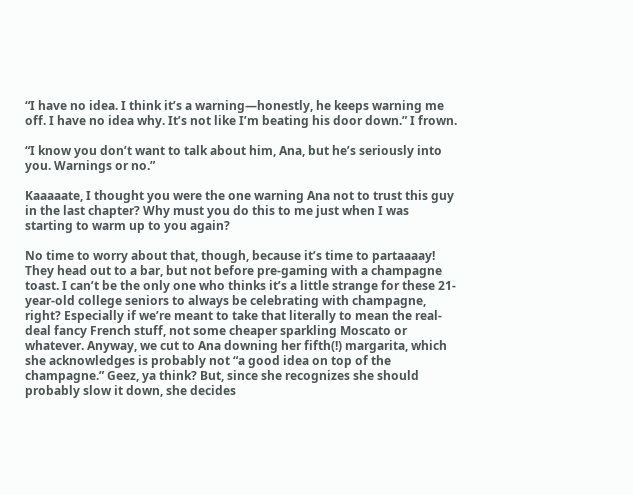“I have no idea. I think it’s a warning—honestly, he keeps warning me off. I have no idea why. It’s not like I’m beating his door down.” I frown.

“I know you don’t want to talk about him, Ana, but he’s seriously into you. Warnings or no.”

Kaaaaate, I thought you were the one warning Ana not to trust this guy in the last chapter? Why must you do this to me just when I was starting to warm up to you again?

No time to worry about that, though, because it’s time to partaaaay! They head out to a bar, but not before pre-gaming with a champagne toast. I can’t be the only one who thinks it’s a little strange for these 21-year-old college seniors to always be celebrating with champagne, right? Especially if we’re meant to take that literally to mean the real-deal fancy French stuff, not some cheaper sparkling Moscato or whatever. Anyway, we cut to Ana downing her fifth(!) margarita, which she acknowledges is probably not “a good idea on top of the champagne.” Geez, ya think? But, since she recognizes she should probably slow it down, she decides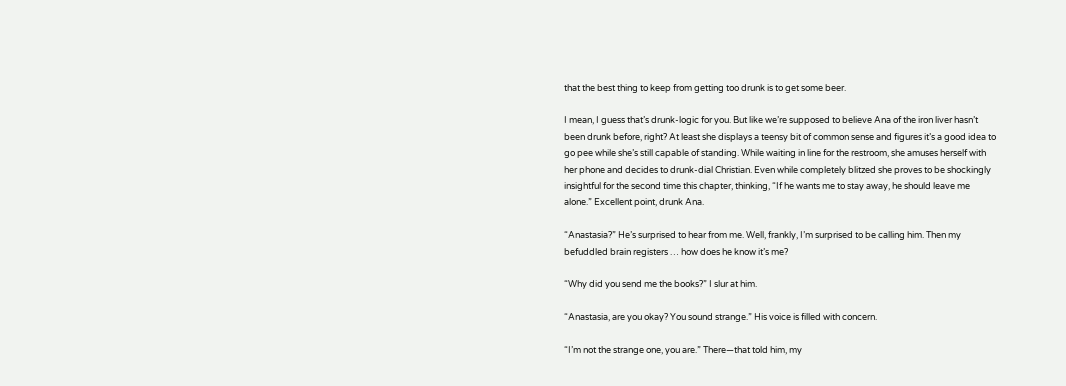that the best thing to keep from getting too drunk is to get some beer.

I mean, I guess that’s drunk-logic for you. But like we’re supposed to believe Ana of the iron liver hasn’t been drunk before, right? At least she displays a teensy bit of common sense and figures it’s a good idea to go pee while she’s still capable of standing. While waiting in line for the restroom, she amuses herself with her phone and decides to drunk-dial Christian. Even while completely blitzed she proves to be shockingly insightful for the second time this chapter, thinking, “If he wants me to stay away, he should leave me alone.” Excellent point, drunk Ana.

“Anastasia?” He’s surprised to hear from me. Well, frankly, I’m surprised to be calling him. Then my befuddled brain registers … how does he know it’s me?

“Why did you send me the books?” I slur at him.

“Anastasia, are you okay? You sound strange.” His voice is filled with concern.

“I’m not the strange one, you are.” There—that told him, my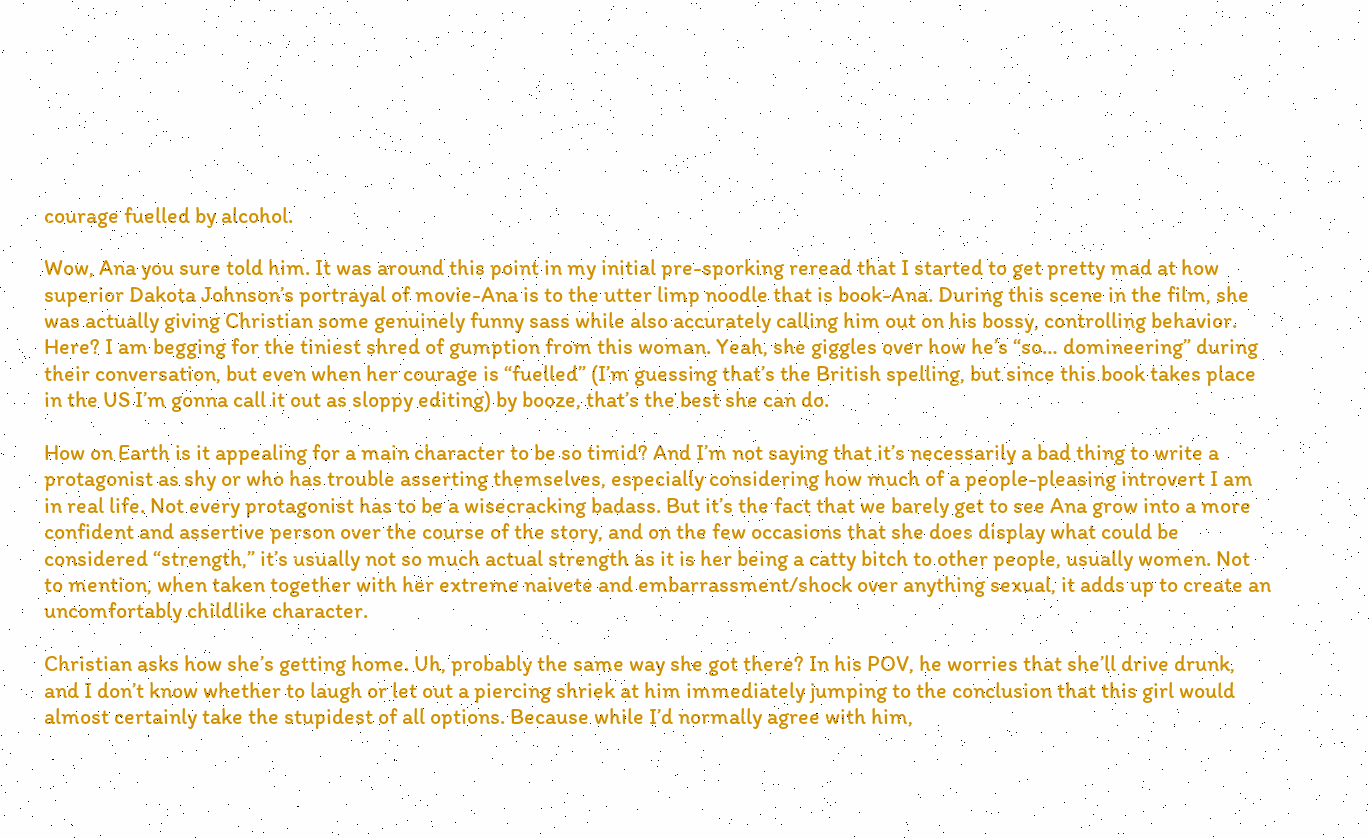courage fuelled by alcohol.

Wow, Ana you sure told him. It was around this point in my initial pre-sporking reread that I started to get pretty mad at how superior Dakota Johnson’s portrayal of movie-Ana is to the utter limp noodle that is book-Ana. During this scene in the film, she was actually giving Christian some genuinely funny sass while also accurately calling him out on his bossy, controlling behavior. Here? I am begging for the tiniest shred of gumption from this woman. Yeah, she giggles over how he’s “so… domineering” during their conversation, but even when her courage is “fuelled” (I’m guessing that’s the British spelling, but since this book takes place in the US I’m gonna call it out as sloppy editing) by booze, that’s the best she can do.

How on Earth is it appealing for a main character to be so timid? And I’m not saying that it’s necessarily a bad thing to write a protagonist as shy or who has trouble asserting themselves, especially considering how much of a people-pleasing introvert I am in real life. Not every protagonist has to be a wisecracking badass. But it’s the fact that we barely get to see Ana grow into a more confident and assertive person over the course of the story, and on the few occasions that she does display what could be considered “strength,” it’s usually not so much actual strength as it is her being a catty bitch to other people, usually women. Not to mention, when taken together with her extreme naivete and embarrassment/shock over anything sexual, it adds up to create an uncomfortably childlike character.

Christian asks how she’s getting home. Uh, probably the same way she got there? In his POV, he worries that she’ll drive drunk, and I don’t know whether to laugh or let out a piercing shriek at him immediately jumping to the conclusion that this girl would almost certainly take the stupidest of all options. Because while I’d normally agree with him,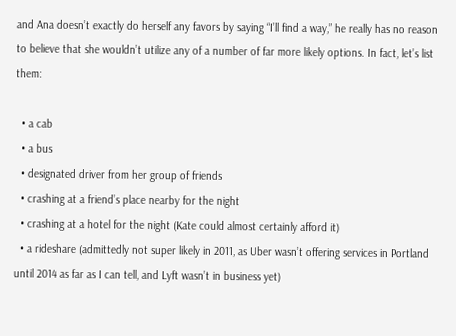and Ana doesn’t exactly do herself any favors by saying “I’ll find a way,” he really has no reason to believe that she wouldn’t utilize any of a number of far more likely options. In fact, let’s list them:

  • a cab
  • a bus
  • designated driver from her group of friends
  • crashing at a friend’s place nearby for the night
  • crashing at a hotel for the night (Kate could almost certainly afford it)
  • a rideshare (admittedly not super likely in 2011, as Uber wasn’t offering services in Portland until 2014 as far as I can tell, and Lyft wasn’t in business yet)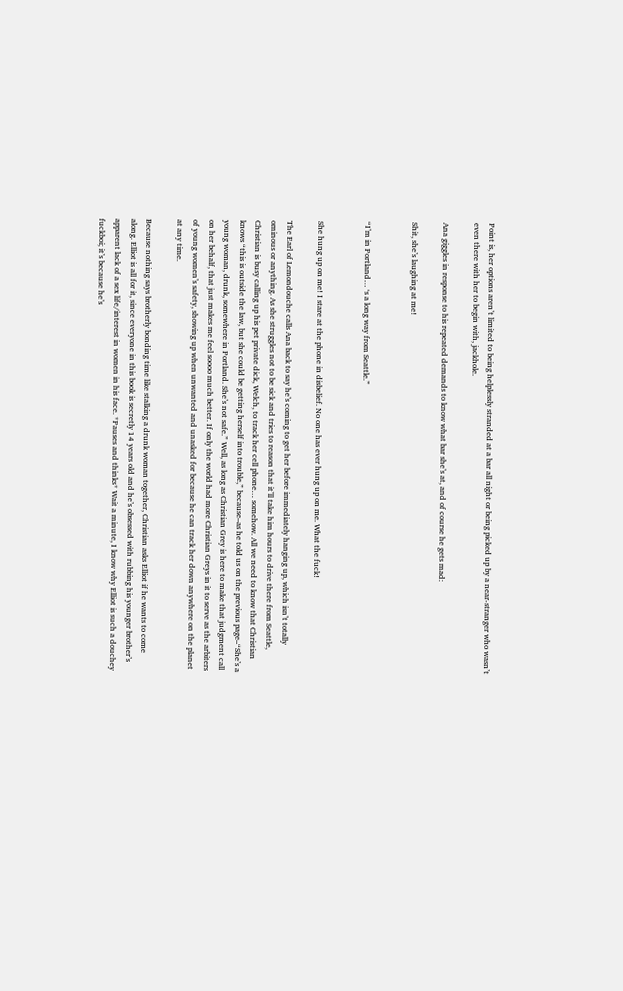Point is, her options aren’t limited to being helplessly stranded at a bar all night or being picked up by a near-stranger who wasn’t even there with her to begin with, jackhole.

Ana giggles in response to his repeated demands to know what bar she’s at, and of course he gets mad:

Shit, she’s laughing at me!


“I’m in Portland… ‘s a long way from Seattle.”


She hung up on me! I stare at the phone in disbelief. No one has ever hung up on me. What the fuck!

The Earl of Lemondouche calls Ana back to say he’s coming to get her before immediately hanging up, which isn’t totally ominous or anything. As she struggles not to be sick and tries to reason that it’ll take him hours to drive there from Seattle, Christian is busy calling up his pet private dick, Welch, to track her cell phone… somehow. All we need to know that Christian knows “this is outside the law, but she could be getting herself into trouble,” because–as he told us on the previous page–“She’s a young woman, drunk, somewhere in Portland. She’s not safe.” Well, as long as Christian Grey is here to make that judgment call on her behalf, that just makes me feel soooo much better. If only the world had more Christian Greys in it to serve as the arbiters of young women’s safety, showing up when unwanted and unasked for because he can track her down anywhere on the planet at any time.

Because nothing says brotherly bonding time like stalking a drunk woman together, Christian asks Elliot if he wants to come along. Elliot is all for it, since everyone in this book is secretly 14 years old and he’s obsessed with rubbing his younger brother’s apparent lack of a sex life/interest in women in his face. *Pauses and thinks* Wait a minute, I know why Elliot is such a douchey fuckboi; it’s because he’s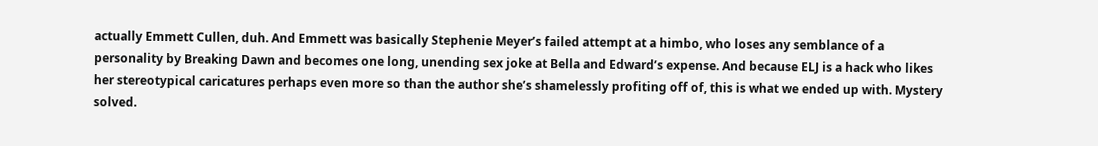actually Emmett Cullen, duh. And Emmett was basically Stephenie Meyer’s failed attempt at a himbo, who loses any semblance of a personality by Breaking Dawn and becomes one long, unending sex joke at Bella and Edward’s expense. And because ELJ is a hack who likes her stereotypical caricatures perhaps even more so than the author she’s shamelessly profiting off of, this is what we ended up with. Mystery solved.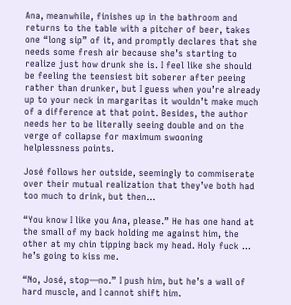Ana, meanwhile, finishes up in the bathroom and returns to the table with a pitcher of beer, takes one “long sip” of it, and promptly declares that she needs some fresh air because she’s starting to realize just how drunk she is. I feel like she should be feeling the teensiest bit soberer after peeing rather than drunker, but I guess when you’re already up to your neck in margaritas it wouldn’t make much of a difference at that point. Besides, the author needs her to be literally seeing double and on the verge of collapse for maximum swooning helplessness points.

José follows her outside, seemingly to commiserate over their mutual realization that they’ve both had too much to drink, but then…

“You know I like you Ana, please.” He has one hand at the small of my back holding me against him, the other at my chin tipping back my head. Holy fuck … he’s going to kiss me.

“No, José, stop—no.” I push him, but he’s a wall of hard muscle, and I cannot shift him.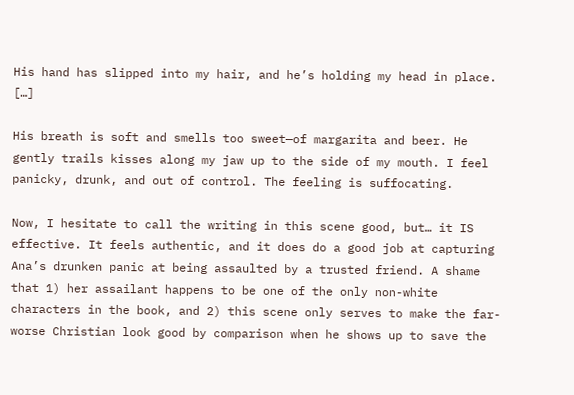His hand has slipped into my hair, and he’s holding my head in place. […]

His breath is soft and smells too sweet—of margarita and beer. He gently trails kisses along my jaw up to the side of my mouth. I feel panicky, drunk, and out of control. The feeling is suffocating.

Now, I hesitate to call the writing in this scene good, but… it IS effective. It feels authentic, and it does do a good job at capturing Ana’s drunken panic at being assaulted by a trusted friend. A shame that 1) her assailant happens to be one of the only non-white characters in the book, and 2) this scene only serves to make the far-worse Christian look good by comparison when he shows up to save the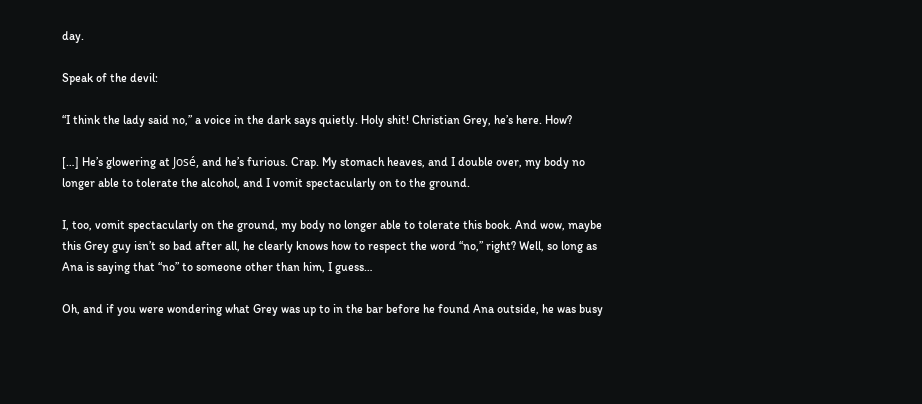day.

Speak of the devil:

“I think the lady said no,” a voice in the dark says quietly. Holy shit! Christian Grey, he’s here. How?

[…] He’s glowering at José, and he’s furious. Crap. My stomach heaves, and I double over, my body no longer able to tolerate the alcohol, and I vomit spectacularly on to the ground.

I, too, vomit spectacularly on the ground, my body no longer able to tolerate this book. And wow, maybe this Grey guy isn’t so bad after all, he clearly knows how to respect the word “no,” right? Well, so long as Ana is saying that “no” to someone other than him, I guess…

Oh, and if you were wondering what Grey was up to in the bar before he found Ana outside, he was busy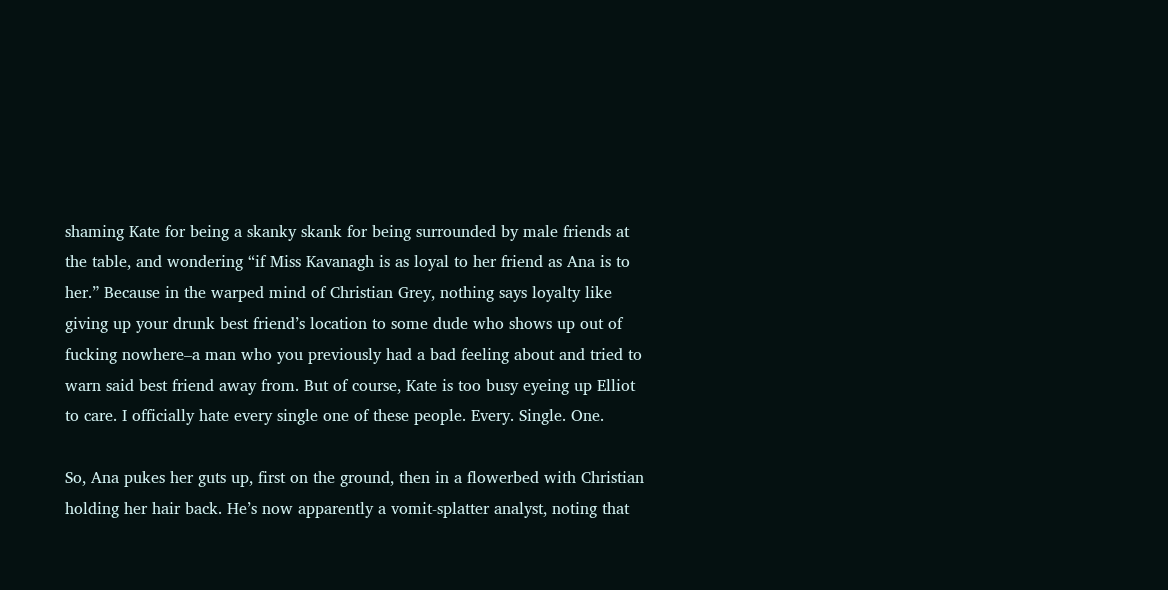shaming Kate for being a skanky skank for being surrounded by male friends at the table, and wondering “if Miss Kavanagh is as loyal to her friend as Ana is to her.” Because in the warped mind of Christian Grey, nothing says loyalty like giving up your drunk best friend’s location to some dude who shows up out of fucking nowhere–a man who you previously had a bad feeling about and tried to warn said best friend away from. But of course, Kate is too busy eyeing up Elliot to care. I officially hate every single one of these people. Every. Single. One.

So, Ana pukes her guts up, first on the ground, then in a flowerbed with Christian holding her hair back. He’s now apparently a vomit-splatter analyst, noting that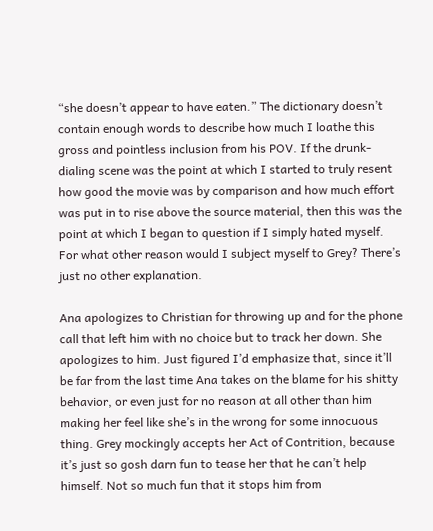“she doesn’t appear to have eaten.” The dictionary doesn’t contain enough words to describe how much I loathe this gross and pointless inclusion from his POV. If the drunk-dialing scene was the point at which I started to truly resent how good the movie was by comparison and how much effort was put in to rise above the source material, then this was the point at which I began to question if I simply hated myself. For what other reason would I subject myself to Grey? There’s just no other explanation.

Ana apologizes to Christian for throwing up and for the phone call that left him with no choice but to track her down. She apologizes to him. Just figured I’d emphasize that, since it’ll be far from the last time Ana takes on the blame for his shitty behavior, or even just for no reason at all other than him making her feel like she’s in the wrong for some innocuous thing. Grey mockingly accepts her Act of Contrition, because it’s just so gosh darn fun to tease her that he can’t help himself. Not so much fun that it stops him from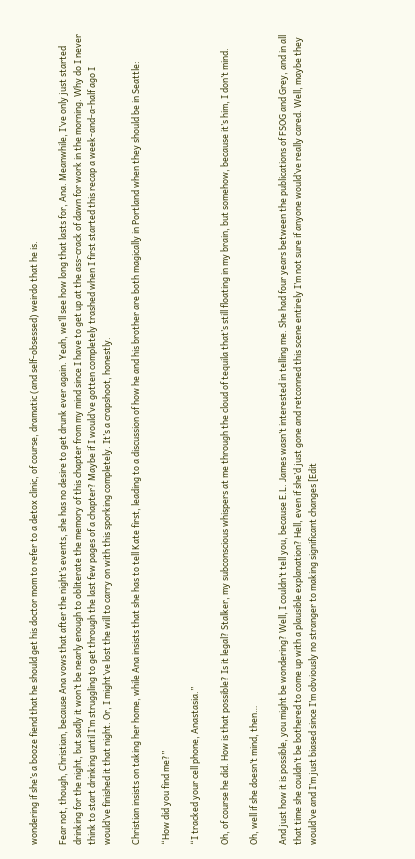wondering if she’s a booze fiend that he should get his doctor mom to refer to a detox clinic, of course, dramatic (and self-obsessed) weirdo that he is.

Fear not, though, Christian, because Ana vows that after the night’s events, she has no desire to get drunk ever again. Yeah, we’ll see how long that lasts for, Ana. Meanwhile, I’ve only just started drinking for the night, but sadly it won’t be nearly enough to obliterate the memory of this chapter from my mind since I have to get up at the ass-crack of dawn for work in the morning. Why do I never think to start drinking until I’m struggling to get through the last few pages of a chapter? Maybe if I would’ve gotten completely trashed when I first started this recap a week-and-a-half ago I would’ve finished it that night. Or, I might’ve lost the will to carry on with this sporking completely. It’s a crapshoot, honestly.

Christian insists on taking her home, while Ana insists that she has to tell Kate first, leading to a discussion of how he and his brother are both magically in Portland when they should be in Seattle:

“How did you find me?”

“I tracked your cell phone, Anastasia.”

Oh, of course he did. How is that possible? Is it legal? Stalker, my subconscious whispers at me through the cloud of tequila that’s still floating in my brain, but somehow, because it’s him, I don’t mind.

Oh, well if she doesn’t mind, then…

And just how it is possible, you might be wondering? Well, I couldn’t tell you, because E.L. James wasn’t interested in telling me. She had four years between the publications of FSOG and Grey, and in all that time she couldn’t be bothered to come up with a plausible explanation? Hell, even if she’d just gone and retconned this scene entirely I’m not sure if anyone would’ve really cared. Well, maybe they would’ve and I’m just biased since I’m obviously no stranger to making significant changes [Edit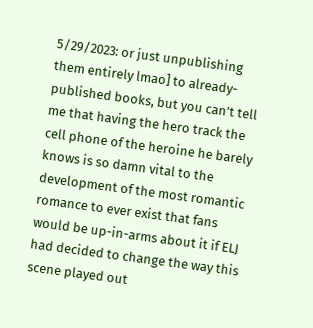5/29/2023: or just unpublishing them entirely lmao] to already-published books, but you can’t tell me that having the hero track the cell phone of the heroine he barely knows is so damn vital to the development of the most romantic romance to ever exist that fans would be up-in-arms about it if ELJ had decided to change the way this scene played out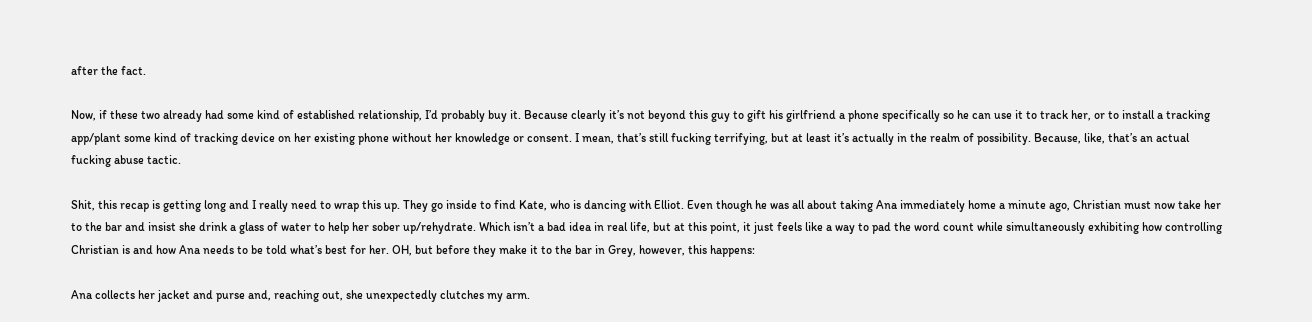after the fact.

Now, if these two already had some kind of established relationship, I’d probably buy it. Because clearly it’s not beyond this guy to gift his girlfriend a phone specifically so he can use it to track her, or to install a tracking app/plant some kind of tracking device on her existing phone without her knowledge or consent. I mean, that’s still fucking terrifying, but at least it’s actually in the realm of possibility. Because, like, that’s an actual fucking abuse tactic.

Shit, this recap is getting long and I really need to wrap this up. They go inside to find Kate, who is dancing with Elliot. Even though he was all about taking Ana immediately home a minute ago, Christian must now take her to the bar and insist she drink a glass of water to help her sober up/rehydrate. Which isn’t a bad idea in real life, but at this point, it just feels like a way to pad the word count while simultaneously exhibiting how controlling Christian is and how Ana needs to be told what’s best for her. OH, but before they make it to the bar in Grey, however, this happens:

Ana collects her jacket and purse and, reaching out, she unexpectedly clutches my arm.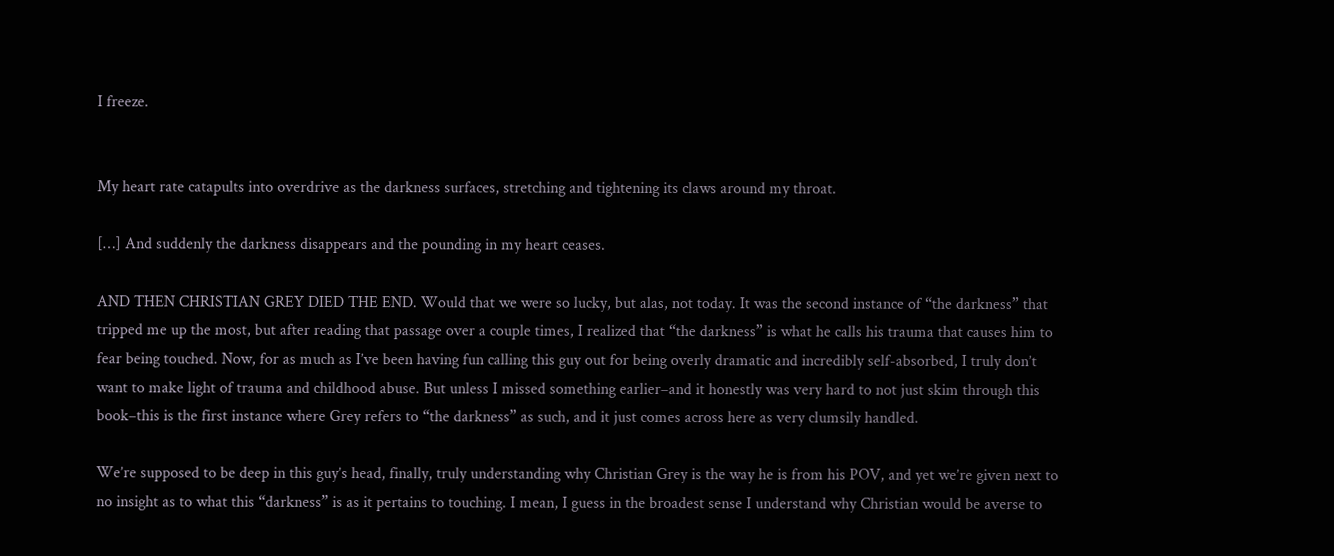I freeze.


My heart rate catapults into overdrive as the darkness surfaces, stretching and tightening its claws around my throat.

[…] And suddenly the darkness disappears and the pounding in my heart ceases.

AND THEN CHRISTIAN GREY DIED THE END. Would that we were so lucky, but alas, not today. It was the second instance of “the darkness” that tripped me up the most, but after reading that passage over a couple times, I realized that “the darkness” is what he calls his trauma that causes him to fear being touched. Now, for as much as I’ve been having fun calling this guy out for being overly dramatic and incredibly self-absorbed, I truly don’t want to make light of trauma and childhood abuse. But unless I missed something earlier–and it honestly was very hard to not just skim through this book–this is the first instance where Grey refers to “the darkness” as such, and it just comes across here as very clumsily handled.

We’re supposed to be deep in this guy’s head, finally, truly understanding why Christian Grey is the way he is from his POV, and yet we’re given next to no insight as to what this “darkness” is as it pertains to touching. I mean, I guess in the broadest sense I understand why Christian would be averse to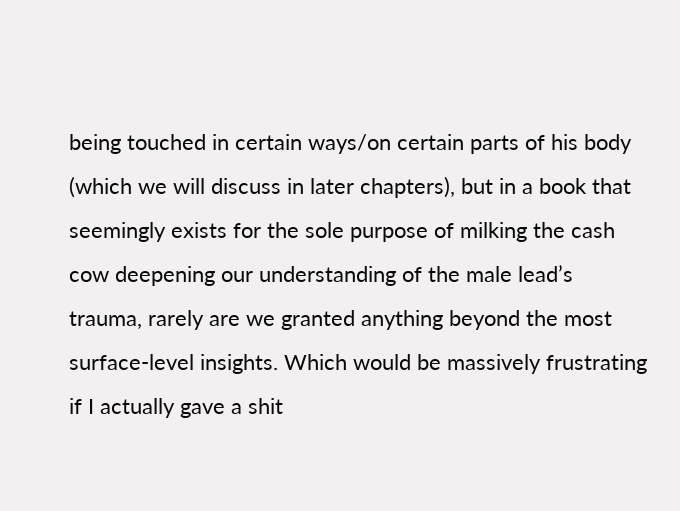being touched in certain ways/on certain parts of his body (which we will discuss in later chapters), but in a book that seemingly exists for the sole purpose of milking the cash cow deepening our understanding of the male lead’s trauma, rarely are we granted anything beyond the most surface-level insights. Which would be massively frustrating if I actually gave a shit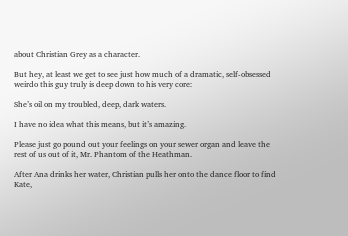about Christian Grey as a character.

But hey, at least we get to see just how much of a dramatic, self-obsessed weirdo this guy truly is deep down to his very core:

She’s oil on my troubled, deep, dark waters.

I have no idea what this means, but it’s amazing.

Please just go pound out your feelings on your sewer organ and leave the rest of us out of it, Mr. Phantom of the Heathman.

After Ana drinks her water, Christian pulls her onto the dance floor to find Kate,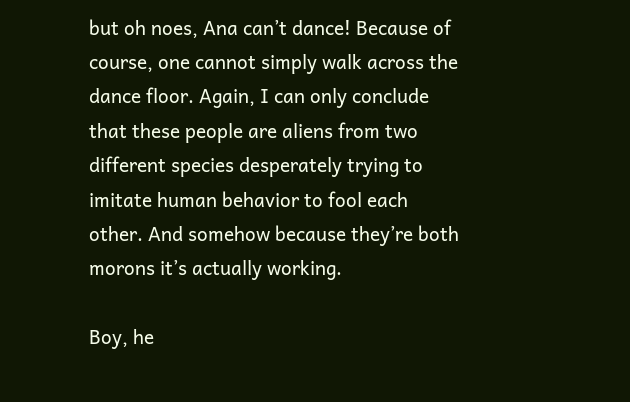but oh noes, Ana can’t dance! Because of course, one cannot simply walk across the dance floor. Again, I can only conclude that these people are aliens from two different species desperately trying to imitate human behavior to fool each other. And somehow because they’re both morons it’s actually working.

Boy, he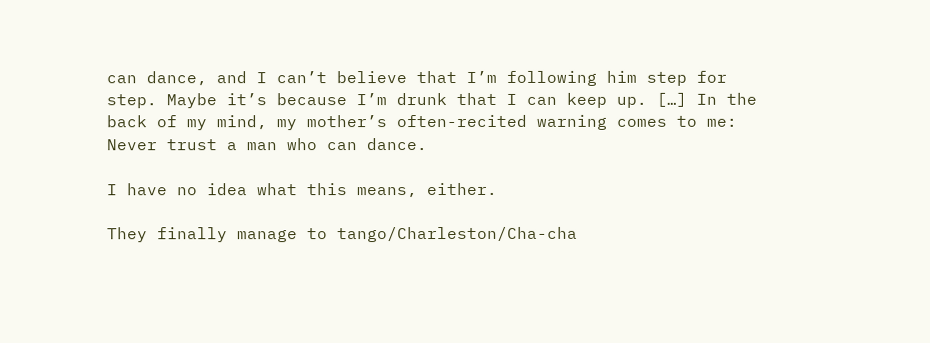can dance, and I can’t believe that I’m following him step for step. Maybe it’s because I’m drunk that I can keep up. […] In the back of my mind, my mother’s often-recited warning comes to me: Never trust a man who can dance.

I have no idea what this means, either.

They finally manage to tango/Charleston/Cha-cha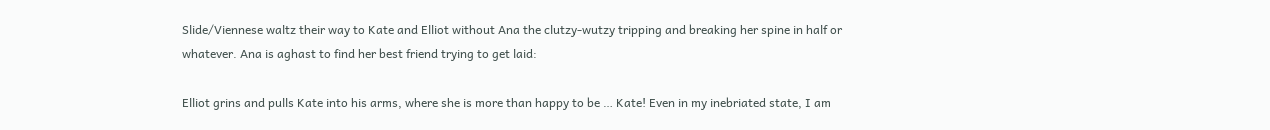Slide/Viennese waltz their way to Kate and Elliot without Ana the clutzy-wutzy tripping and breaking her spine in half or whatever. Ana is aghast to find her best friend trying to get laid:

Elliot grins and pulls Kate into his arms, where she is more than happy to be … Kate! Even in my inebriated state, I am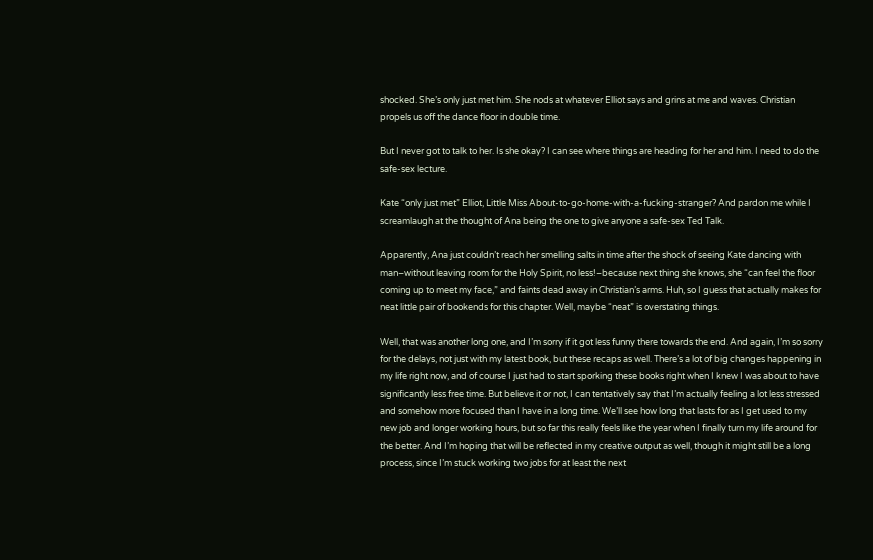shocked. She’s only just met him. She nods at whatever Elliot says and grins at me and waves. Christian propels us off the dance floor in double time.

But I never got to talk to her. Is she okay? I can see where things are heading for her and him. I need to do the safe-sex lecture.

Kate “only just met” Elliot, Little Miss About-to-go-home-with-a-fucking-stranger? And pardon me while I screamlaugh at the thought of Ana being the one to give anyone a safe-sex Ted Talk.

Apparently, Ana just couldn’t reach her smelling salts in time after the shock of seeing Kate dancing with man–without leaving room for the Holy Spirit, no less!–because next thing she knows, she “can feel the floor coming up to meet my face,” and faints dead away in Christian’s arms. Huh, so I guess that actually makes for neat little pair of bookends for this chapter. Well, maybe “neat” is overstating things.

Well, that was another long one, and I’m sorry if it got less funny there towards the end. And again, I’m so sorry for the delays, not just with my latest book, but these recaps as well. There’s a lot of big changes happening in my life right now, and of course I just had to start sporking these books right when I knew I was about to have significantly less free time. But believe it or not, I can tentatively say that I’m actually feeling a lot less stressed and somehow more focused than I have in a long time. We’ll see how long that lasts for as I get used to my new job and longer working hours, but so far this really feels like the year when I finally turn my life around for the better. And I’m hoping that will be reflected in my creative output as well, though it might still be a long process, since I’m stuck working two jobs for at least the next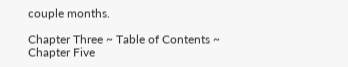couple months.

Chapter Three ~ Table of Contents ~ Chapter Five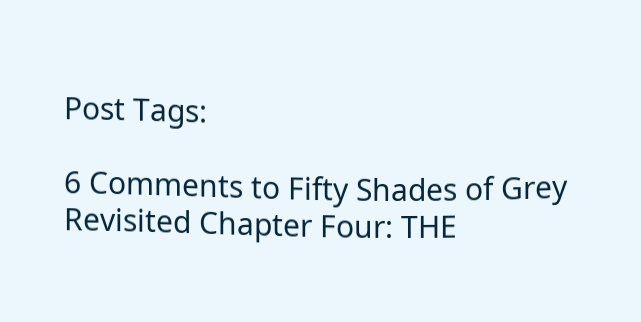Post Tags:

6 Comments to Fifty Shades of Grey Revisited Chapter Four: THE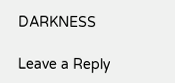DARKNESS

Leave a Reply